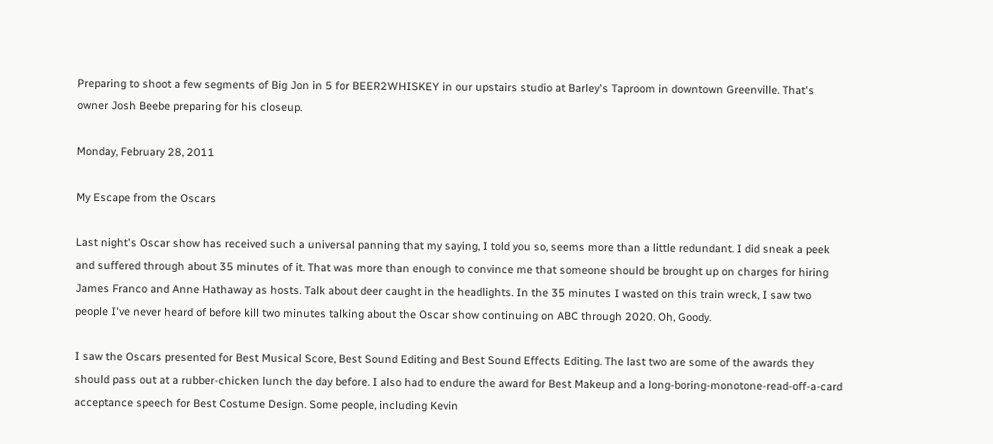Preparing to shoot a few segments of Big Jon in 5 for BEER2WHISKEY in our upstairs studio at Barley's Taproom in downtown Greenville. That's owner Josh Beebe preparing for his closeup.

Monday, February 28, 2011

My Escape from the Oscars

Last night's Oscar show has received such a universal panning that my saying, I told you so, seems more than a little redundant. I did sneak a peek and suffered through about 35 minutes of it. That was more than enough to convince me that someone should be brought up on charges for hiring James Franco and Anne Hathaway as hosts. Talk about deer caught in the headlights. In the 35 minutes I wasted on this train wreck, I saw two people I've never heard of before kill two minutes talking about the Oscar show continuing on ABC through 2020. Oh, Goody.

I saw the Oscars presented for Best Musical Score, Best Sound Editing and Best Sound Effects Editing. The last two are some of the awards they should pass out at a rubber-chicken lunch the day before. I also had to endure the award for Best Makeup and a long-boring-monotone-read-off-a-card acceptance speech for Best Costume Design. Some people, including Kevin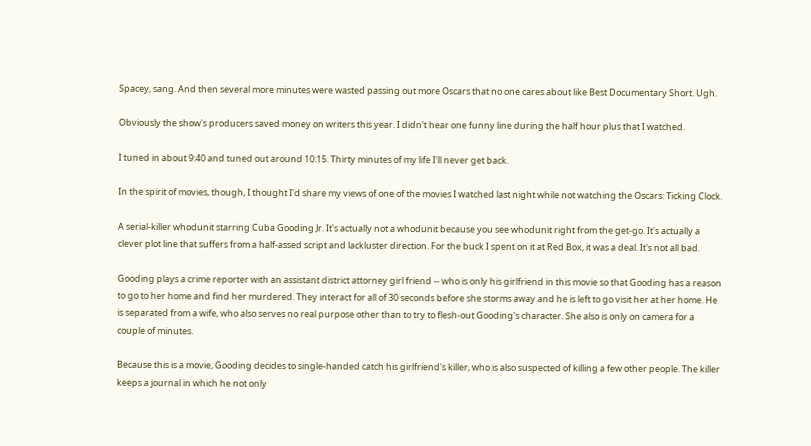Spacey, sang. And then several more minutes were wasted passing out more Oscars that no one cares about like Best Documentary Short. Ugh.

Obviously the show's producers saved money on writers this year. I didn't hear one funny line during the half hour plus that I watched.

I tuned in about 9:40 and tuned out around 10:15. Thirty minutes of my life I'll never get back.

In the spirit of movies, though, I thought I'd share my views of one of the movies I watched last night while not watching the Oscars: Ticking Clock.

A serial-killer whodunit starring Cuba Gooding Jr. It's actually not a whodunit because you see whodunit right from the get-go. It's actually a clever plot line that suffers from a half-assed script and lackluster direction. For the buck I spent on it at Red Box, it was a deal. It's not all bad.

Gooding plays a crime reporter with an assistant district attorney girl friend -- who is only his girlfriend in this movie so that Gooding has a reason to go to her home and find her murdered. They interact for all of 30 seconds before she storms away and he is left to go visit her at her home. He is separated from a wife, who also serves no real purpose other than to try to flesh-out Gooding's character. She also is only on camera for a couple of minutes.

Because this is a movie, Gooding decides to single-handed catch his girlfriend's killer, who is also suspected of killing a few other people. The killer keeps a journal in which he not only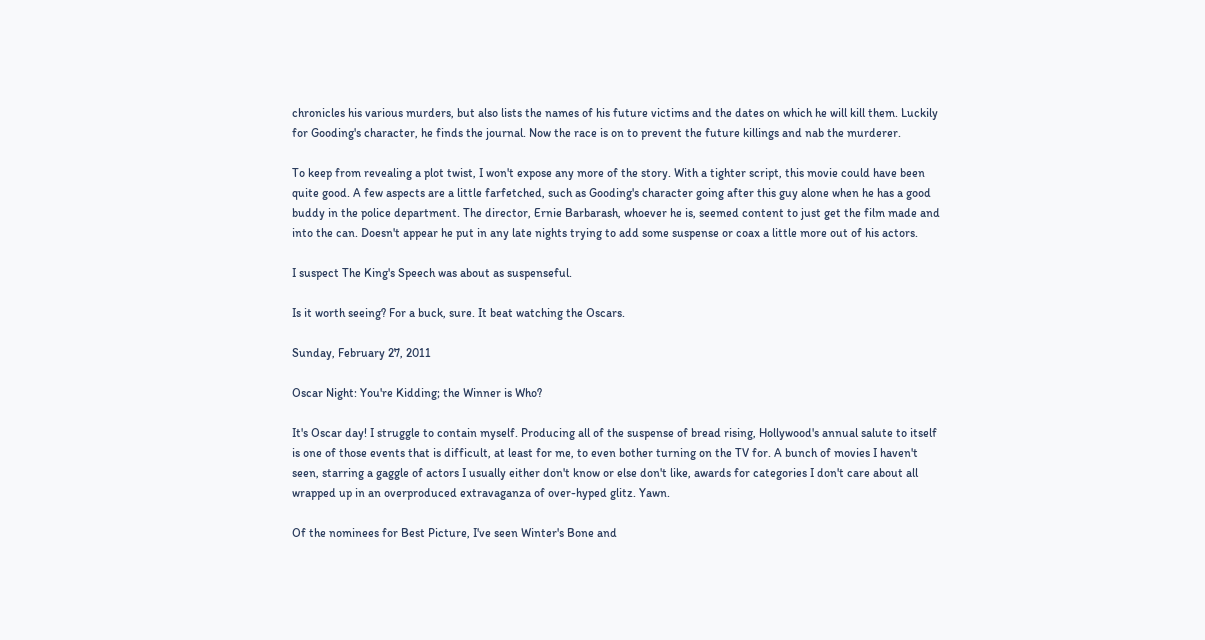chronicles his various murders, but also lists the names of his future victims and the dates on which he will kill them. Luckily for Gooding's character, he finds the journal. Now the race is on to prevent the future killings and nab the murderer.

To keep from revealing a plot twist, I won't expose any more of the story. With a tighter script, this movie could have been quite good. A few aspects are a little farfetched, such as Gooding's character going after this guy alone when he has a good buddy in the police department. The director, Ernie Barbarash, whoever he is, seemed content to just get the film made and into the can. Doesn't appear he put in any late nights trying to add some suspense or coax a little more out of his actors.

I suspect The King's Speech was about as suspenseful.

Is it worth seeing? For a buck, sure. It beat watching the Oscars.

Sunday, February 27, 2011

Oscar Night: You're Kidding; the Winner is Who?

It's Oscar day! I struggle to contain myself. Producing all of the suspense of bread rising, Hollywood's annual salute to itself is one of those events that is difficult, at least for me, to even bother turning on the TV for. A bunch of movies I haven't seen, starring a gaggle of actors I usually either don't know or else don't like, awards for categories I don't care about all wrapped up in an overproduced extravaganza of over-hyped glitz. Yawn.

Of the nominees for Best Picture, I've seen Winter's Bone and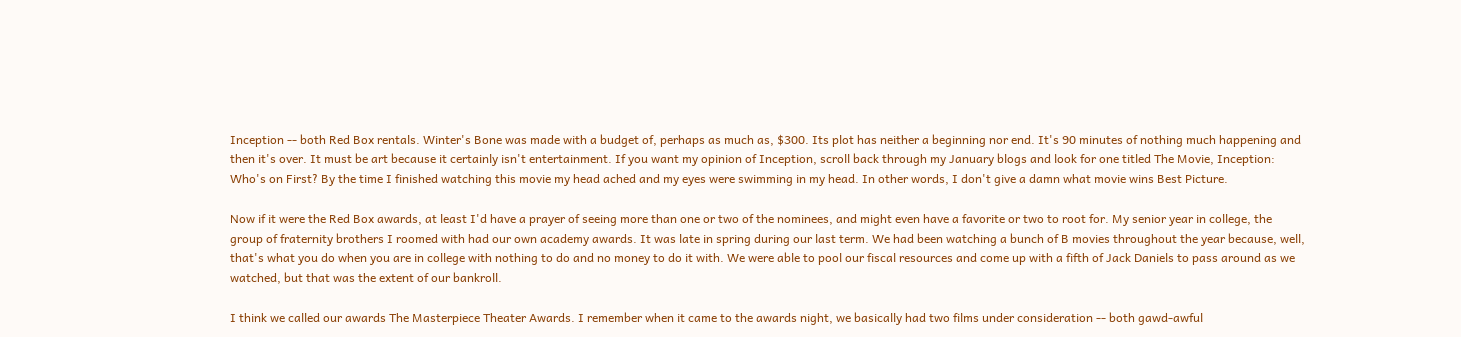Inception -- both Red Box rentals. Winter's Bone was made with a budget of, perhaps as much as, $300. Its plot has neither a beginning nor end. It's 90 minutes of nothing much happening and then it's over. It must be art because it certainly isn't entertainment. If you want my opinion of Inception, scroll back through my January blogs and look for one titled The Movie, Inception: Who's on First? By the time I finished watching this movie my head ached and my eyes were swimming in my head. In other words, I don't give a damn what movie wins Best Picture.

Now if it were the Red Box awards, at least I'd have a prayer of seeing more than one or two of the nominees, and might even have a favorite or two to root for. My senior year in college, the group of fraternity brothers I roomed with had our own academy awards. It was late in spring during our last term. We had been watching a bunch of B movies throughout the year because, well, that's what you do when you are in college with nothing to do and no money to do it with. We were able to pool our fiscal resources and come up with a fifth of Jack Daniels to pass around as we watched, but that was the extent of our bankroll.

I think we called our awards The Masterpiece Theater Awards. I remember when it came to the awards night, we basically had two films under consideration -- both gawd-awful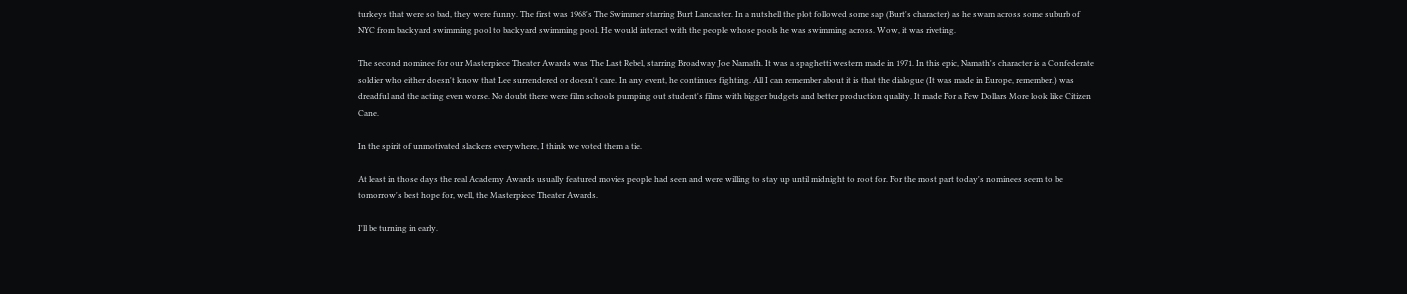turkeys that were so bad, they were funny. The first was 1968's The Swimmer starring Burt Lancaster. In a nutshell the plot followed some sap (Burt's character) as he swam across some suburb of NYC from backyard swimming pool to backyard swimming pool. He would interact with the people whose pools he was swimming across. Wow, it was riveting.

The second nominee for our Masterpiece Theater Awards was The Last Rebel, starring Broadway Joe Namath. It was a spaghetti western made in 1971. In this epic, Namath's character is a Confederate soldier who either doesn't know that Lee surrendered or doesn't care. In any event, he continues fighting. All I can remember about it is that the dialogue (It was made in Europe, remember.) was dreadful and the acting even worse. No doubt there were film schools pumping out student's films with bigger budgets and better production quality. It made For a Few Dollars More look like Citizen Cane.

In the spirit of unmotivated slackers everywhere, I think we voted them a tie.

At least in those days the real Academy Awards usually featured movies people had seen and were willing to stay up until midnight to root for. For the most part today's nominees seem to be tomorrow's best hope for, well, the Masterpiece Theater Awards.

I'll be turning in early.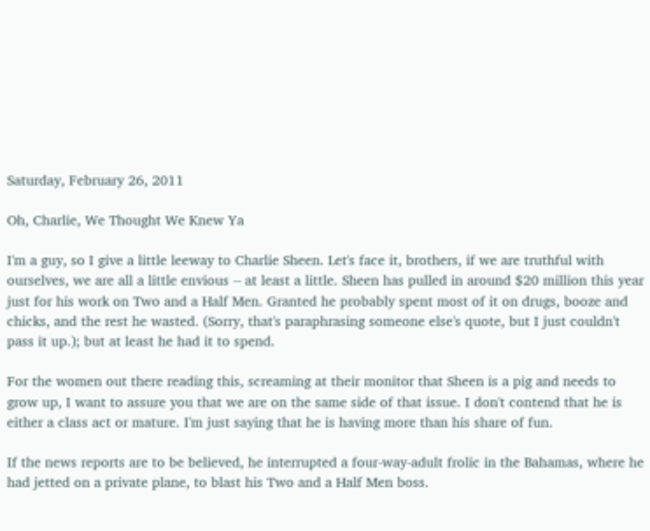Saturday, February 26, 2011

Oh, Charlie, We Thought We Knew Ya

I'm a guy, so I give a little leeway to Charlie Sheen. Let's face it, brothers, if we are truthful with ourselves, we are all a little envious -- at least a little. Sheen has pulled in around $20 million this year just for his work on Two and a Half Men. Granted he probably spent most of it on drugs, booze and chicks, and the rest he wasted. (Sorry, that's paraphrasing someone else's quote, but I just couldn't pass it up.); but at least he had it to spend.

For the women out there reading this, screaming at their monitor that Sheen is a pig and needs to grow up, I want to assure you that we are on the same side of that issue. I don't contend that he is either a class act or mature. I'm just saying that he is having more than his share of fun.

If the news reports are to be believed, he interrupted a four-way-adult frolic in the Bahamas, where he had jetted on a private plane, to blast his Two and a Half Men boss.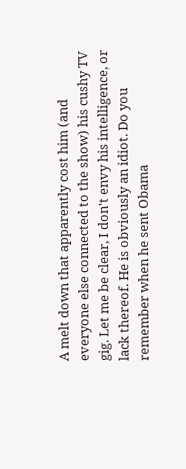A melt down that apparently cost him (and everyone else connected to the show) his cushy TV gig. Let me be clear, I don't envy his intelligence, or lack thereof. He is obviously an idiot. Do you remember when he sent Obama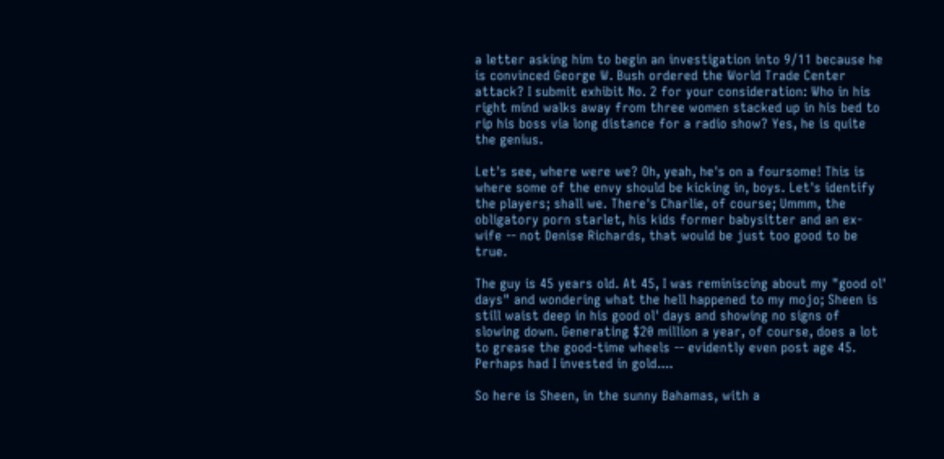a letter asking him to begin an investigation into 9/11 because he is convinced George W. Bush ordered the World Trade Center attack? I submit exhibit No. 2 for your consideration: Who in his right mind walks away from three women stacked up in his bed to rip his boss via long distance for a radio show? Yes, he is quite the genius.

Let's see, where were we? Oh, yeah, he's on a foursome! This is where some of the envy should be kicking in, boys. Let's identify the players; shall we. There's Charlie, of course; Ummm, the obligatory porn starlet, his kids former babysitter and an ex-wife -- not Denise Richards, that would be just too good to be true.

The guy is 45 years old. At 45, I was reminiscing about my "good ol' days" and wondering what the hell happened to my mojo; Sheen is still waist deep in his good ol' days and showing no signs of slowing down. Generating $20 million a year, of course, does a lot to grease the good-time wheels -- evidently even post age 45. Perhaps had I invested in gold....

So here is Sheen, in the sunny Bahamas, with a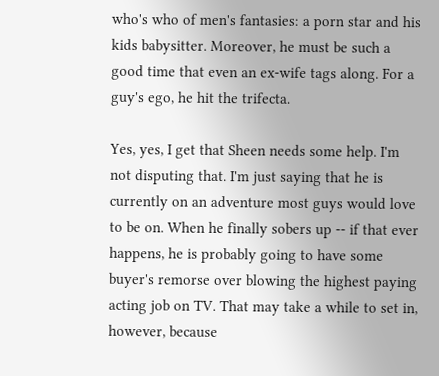who's who of men's fantasies: a porn star and his kids babysitter. Moreover, he must be such a good time that even an ex-wife tags along. For a guy's ego, he hit the trifecta.

Yes, yes, I get that Sheen needs some help. I'm not disputing that. I'm just saying that he is currently on an adventure most guys would love to be on. When he finally sobers up -- if that ever happens, he is probably going to have some buyer's remorse over blowing the highest paying acting job on TV. That may take a while to set in, however, because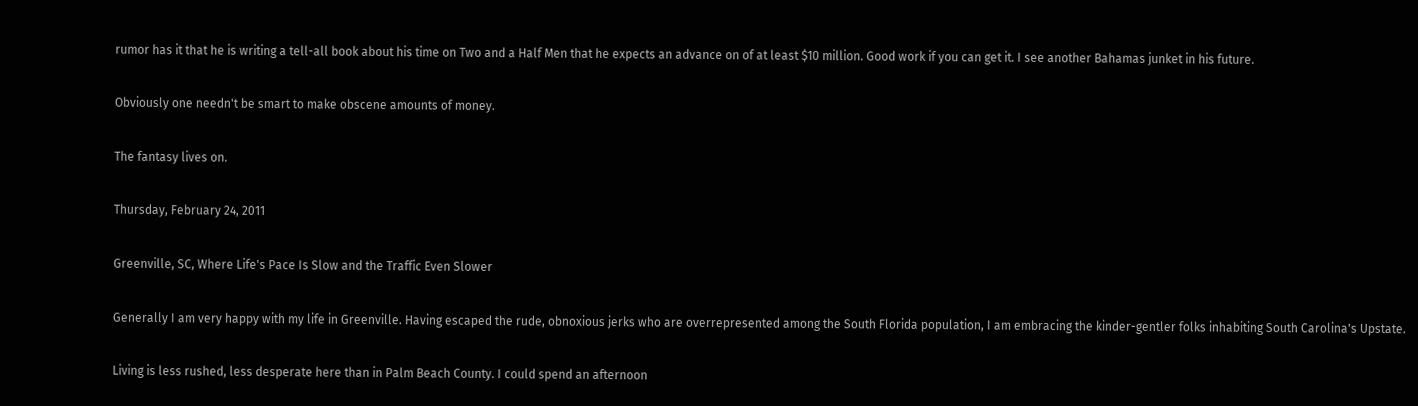rumor has it that he is writing a tell-all book about his time on Two and a Half Men that he expects an advance on of at least $10 million. Good work if you can get it. I see another Bahamas junket in his future.

Obviously one needn't be smart to make obscene amounts of money.

The fantasy lives on.

Thursday, February 24, 2011

Greenville, SC, Where Life's Pace Is Slow and the Traffic Even Slower

Generally I am very happy with my life in Greenville. Having escaped the rude, obnoxious jerks who are overrepresented among the South Florida population, I am embracing the kinder-gentler folks inhabiting South Carolina's Upstate.

Living is less rushed, less desperate here than in Palm Beach County. I could spend an afternoon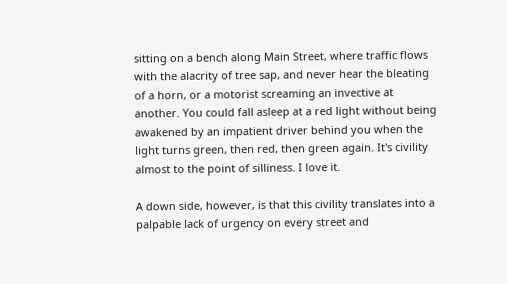sitting on a bench along Main Street, where traffic flows with the alacrity of tree sap, and never hear the bleating of a horn, or a motorist screaming an invective at another. You could fall asleep at a red light without being awakened by an impatient driver behind you when the light turns green, then red, then green again. It's civility almost to the point of silliness. I love it.

A down side, however, is that this civility translates into a palpable lack of urgency on every street and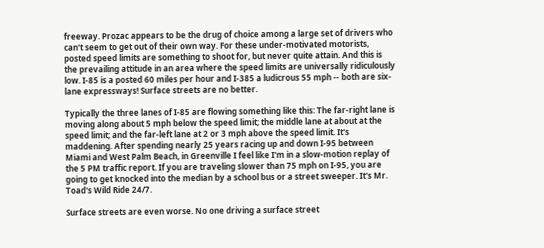freeway. Prozac appears to be the drug of choice among a large set of drivers who can't seem to get out of their own way. For these under-motivated motorists, posted speed limits are something to shoot for, but never quite attain. And this is the prevailing attitude in an area where the speed limits are universally ridiculously low. I-85 is a posted 60 miles per hour and I-385 a ludicrous 55 mph -- both are six-lane expressways! Surface streets are no better.

Typically the three lanes of I-85 are flowing something like this: The far-right lane is moving along about 5 mph below the speed limit; the middle lane at about at the speed limit; and the far-left lane at 2 or 3 mph above the speed limit. It's maddening. After spending nearly 25 years racing up and down I-95 between Miami and West Palm Beach, in Greenville I feel like I'm in a slow-motion replay of the 5 PM traffic report. If you are traveling slower than 75 mph on I-95, you are going to get knocked into the median by a school bus or a street sweeper. It's Mr. Toad's Wild Ride 24/7.

Surface streets are even worse. No one driving a surface street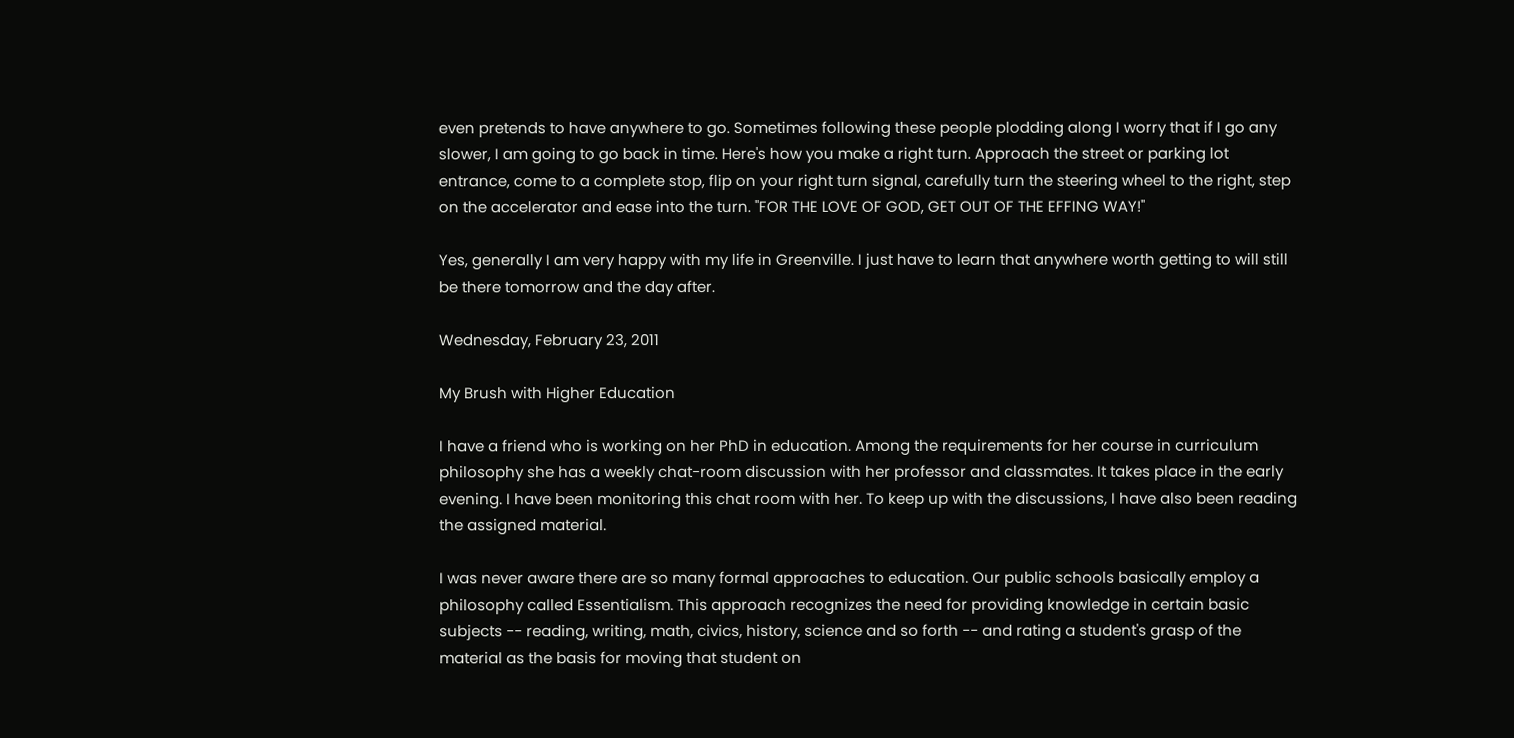even pretends to have anywhere to go. Sometimes following these people plodding along I worry that if I go any slower, I am going to go back in time. Here's how you make a right turn. Approach the street or parking lot entrance, come to a complete stop, flip on your right turn signal, carefully turn the steering wheel to the right, step on the accelerator and ease into the turn. "FOR THE LOVE OF GOD, GET OUT OF THE EFFING WAY!"

Yes, generally I am very happy with my life in Greenville. I just have to learn that anywhere worth getting to will still be there tomorrow and the day after.

Wednesday, February 23, 2011

My Brush with Higher Education

I have a friend who is working on her PhD in education. Among the requirements for her course in curriculum philosophy she has a weekly chat-room discussion with her professor and classmates. It takes place in the early evening. I have been monitoring this chat room with her. To keep up with the discussions, I have also been reading the assigned material.

I was never aware there are so many formal approaches to education. Our public schools basically employ a philosophy called Essentialism. This approach recognizes the need for providing knowledge in certain basic subjects -- reading, writing, math, civics, history, science and so forth -- and rating a student's grasp of the material as the basis for moving that student on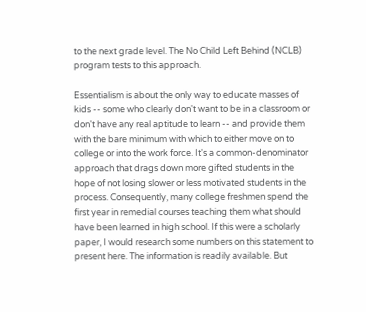to the next grade level. The No Child Left Behind (NCLB) program tests to this approach.

Essentialism is about the only way to educate masses of kids -- some who clearly don't want to be in a classroom or don't have any real aptitude to learn -- and provide them with the bare minimum with which to either move on to college or into the work force. It's a common-denominator approach that drags down more gifted students in the hope of not losing slower or less motivated students in the process. Consequently, many college freshmen spend the first year in remedial courses teaching them what should have been learned in high school. If this were a scholarly paper, I would research some numbers on this statement to present here. The information is readily available. But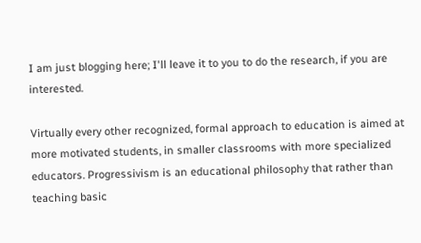I am just blogging here; I'll leave it to you to do the research, if you are interested.

Virtually every other recognized, formal approach to education is aimed at more motivated students, in smaller classrooms with more specialized educators. Progressivism is an educational philosophy that rather than teaching basic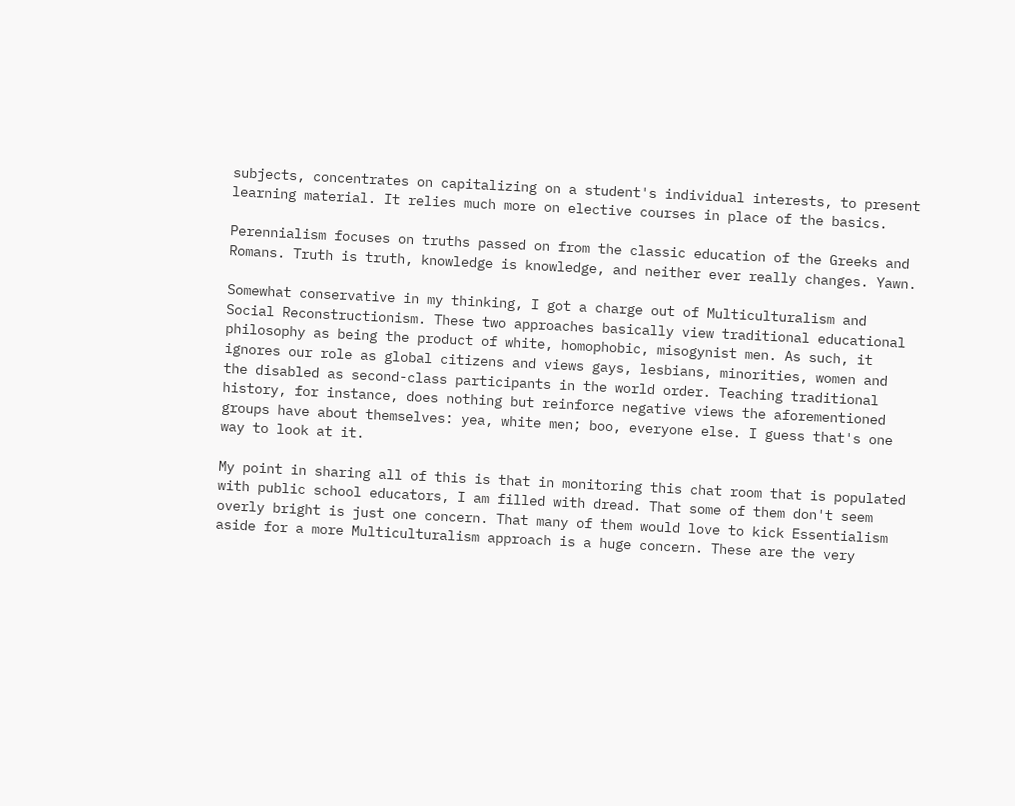subjects, concentrates on capitalizing on a student's individual interests, to present learning material. It relies much more on elective courses in place of the basics.

Perennialism focuses on truths passed on from the classic education of the Greeks and Romans. Truth is truth, knowledge is knowledge, and neither ever really changes. Yawn.

Somewhat conservative in my thinking, I got a charge out of Multiculturalism and Social Reconstructionism. These two approaches basically view traditional educational philosophy as being the product of white, homophobic, misogynist men. As such, it ignores our role as global citizens and views gays, lesbians, minorities, women and the disabled as second-class participants in the world order. Teaching traditional history, for instance, does nothing but reinforce negative views the aforementioned groups have about themselves: yea, white men; boo, everyone else. I guess that's one way to look at it.

My point in sharing all of this is that in monitoring this chat room that is populated with public school educators, I am filled with dread. That some of them don't seem overly bright is just one concern. That many of them would love to kick Essentialism aside for a more Multiculturalism approach is a huge concern. These are the very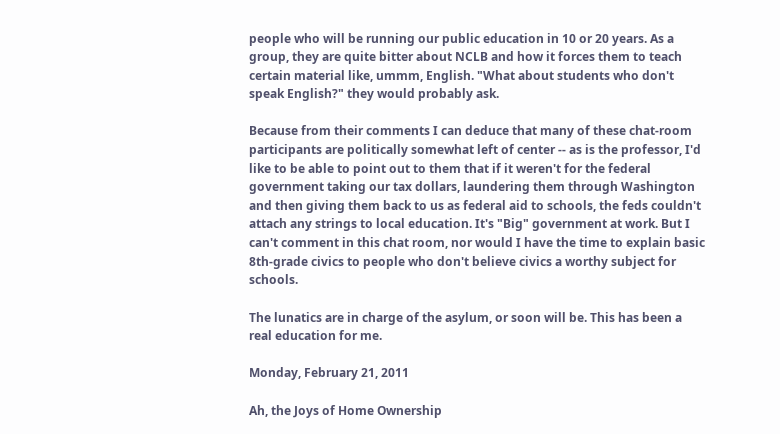people who will be running our public education in 10 or 20 years. As a group, they are quite bitter about NCLB and how it forces them to teach certain material like, ummm, English. "What about students who don't speak English?" they would probably ask.

Because from their comments I can deduce that many of these chat-room participants are politically somewhat left of center -- as is the professor, I'd like to be able to point out to them that if it weren't for the federal government taking our tax dollars, laundering them through Washington and then giving them back to us as federal aid to schools, the feds couldn't attach any strings to local education. It's "Big" government at work. But I can't comment in this chat room, nor would I have the time to explain basic 8th-grade civics to people who don't believe civics a worthy subject for schools.

The lunatics are in charge of the asylum, or soon will be. This has been a real education for me.

Monday, February 21, 2011

Ah, the Joys of Home Ownership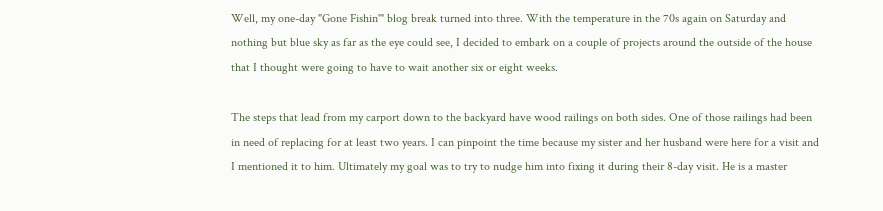Well, my one-day "Gone Fishin'" blog break turned into three. With the temperature in the 70s again on Saturday and nothing but blue sky as far as the eye could see, I decided to embark on a couple of projects around the outside of the house that I thought were going to have to wait another six or eight weeks.

The steps that lead from my carport down to the backyard have wood railings on both sides. One of those railings had been in need of replacing for at least two years. I can pinpoint the time because my sister and her husband were here for a visit and I mentioned it to him. Ultimately my goal was to try to nudge him into fixing it during their 8-day visit. He is a master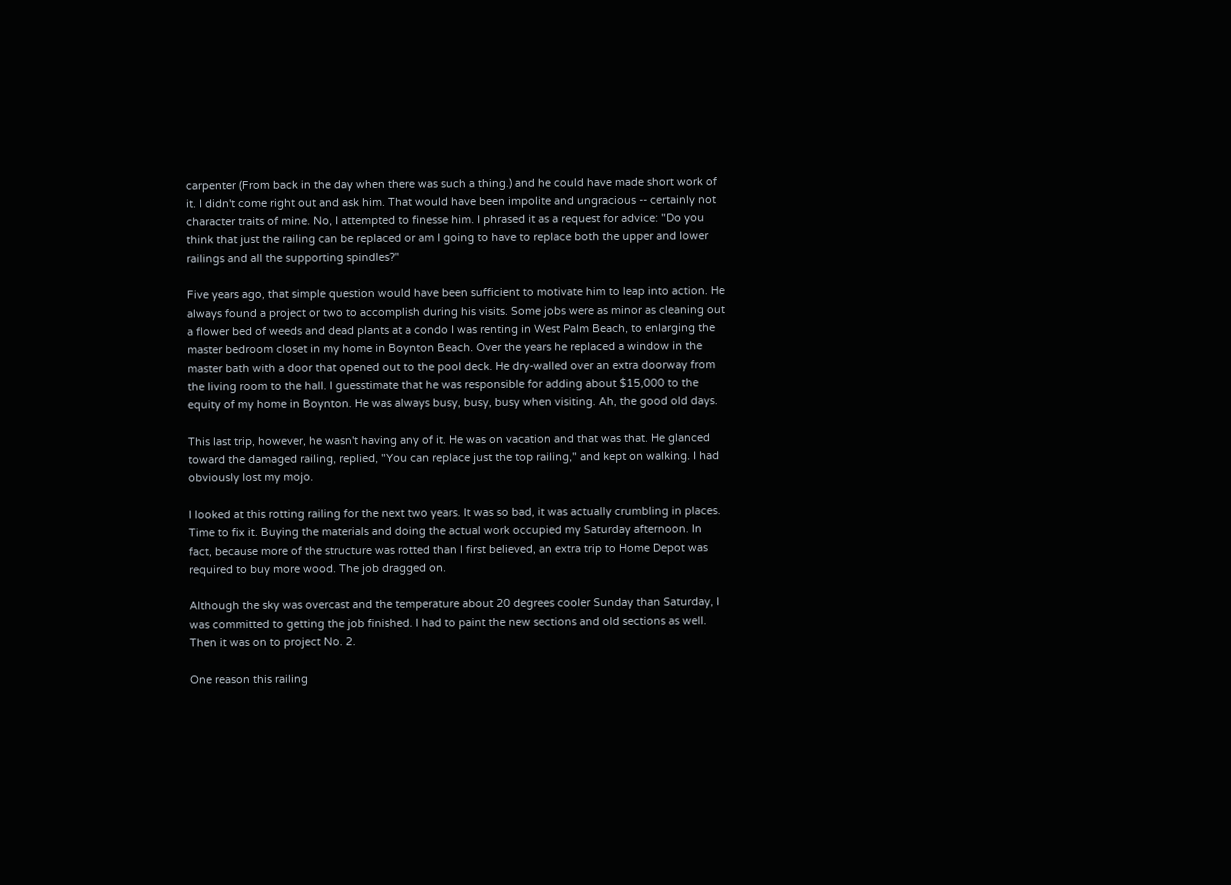carpenter (From back in the day when there was such a thing.) and he could have made short work of it. I didn't come right out and ask him. That would have been impolite and ungracious -- certainly not character traits of mine. No, I attempted to finesse him. I phrased it as a request for advice: "Do you think that just the railing can be replaced or am I going to have to replace both the upper and lower railings and all the supporting spindles?"

Five years ago, that simple question would have been sufficient to motivate him to leap into action. He always found a project or two to accomplish during his visits. Some jobs were as minor as cleaning out a flower bed of weeds and dead plants at a condo I was renting in West Palm Beach, to enlarging the master bedroom closet in my home in Boynton Beach. Over the years he replaced a window in the master bath with a door that opened out to the pool deck. He dry-walled over an extra doorway from the living room to the hall. I guesstimate that he was responsible for adding about $15,000 to the equity of my home in Boynton. He was always busy, busy, busy when visiting. Ah, the good old days.

This last trip, however, he wasn't having any of it. He was on vacation and that was that. He glanced toward the damaged railing, replied, "You can replace just the top railing," and kept on walking. I had obviously lost my mojo.

I looked at this rotting railing for the next two years. It was so bad, it was actually crumbling in places. Time to fix it. Buying the materials and doing the actual work occupied my Saturday afternoon. In fact, because more of the structure was rotted than I first believed, an extra trip to Home Depot was required to buy more wood. The job dragged on.

Although the sky was overcast and the temperature about 20 degrees cooler Sunday than Saturday, I was committed to getting the job finished. I had to paint the new sections and old sections as well. Then it was on to project No. 2.

One reason this railing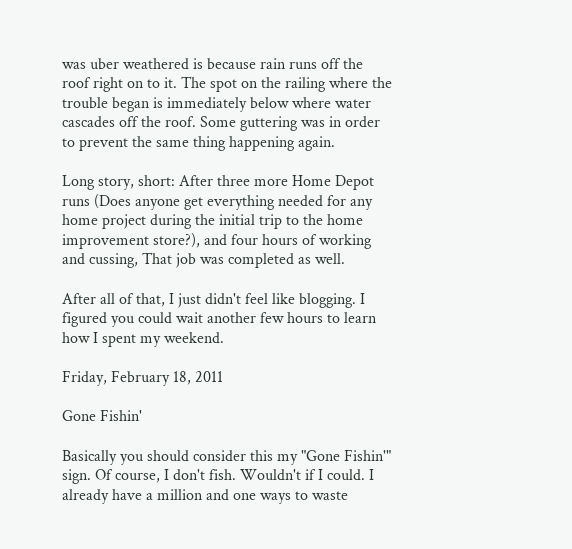was uber weathered is because rain runs off the roof right on to it. The spot on the railing where the trouble began is immediately below where water cascades off the roof. Some guttering was in order to prevent the same thing happening again.

Long story, short: After three more Home Depot runs (Does anyone get everything needed for any home project during the initial trip to the home improvement store?), and four hours of working and cussing, That job was completed as well.

After all of that, I just didn't feel like blogging. I figured you could wait another few hours to learn how I spent my weekend.

Friday, February 18, 2011

Gone Fishin'

Basically you should consider this my "Gone Fishin'" sign. Of course, I don't fish. Wouldn't if I could. I already have a million and one ways to waste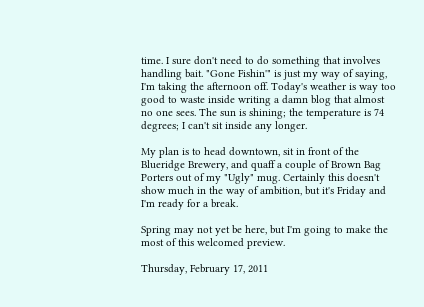time. I sure don't need to do something that involves handling bait. "Gone Fishin'" is just my way of saying, I'm taking the afternoon off. Today's weather is way too good to waste inside writing a damn blog that almost no one sees. The sun is shining; the temperature is 74 degrees; I can't sit inside any longer.

My plan is to head downtown, sit in front of the Blueridge Brewery, and quaff a couple of Brown Bag Porters out of my "Ugly" mug. Certainly this doesn't show much in the way of ambition, but it's Friday and I'm ready for a break.

Spring may not yet be here, but I'm going to make the most of this welcomed preview.

Thursday, February 17, 2011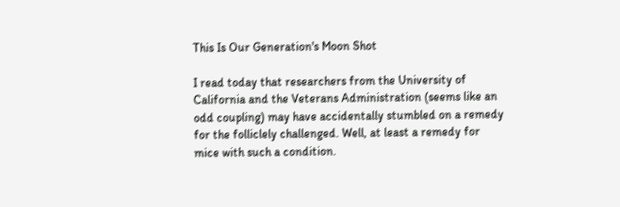This Is Our Generation's Moon Shot

I read today that researchers from the University of California and the Veterans Administration (seems like an odd coupling) may have accidentally stumbled on a remedy for the folliclely challenged. Well, at least a remedy for mice with such a condition.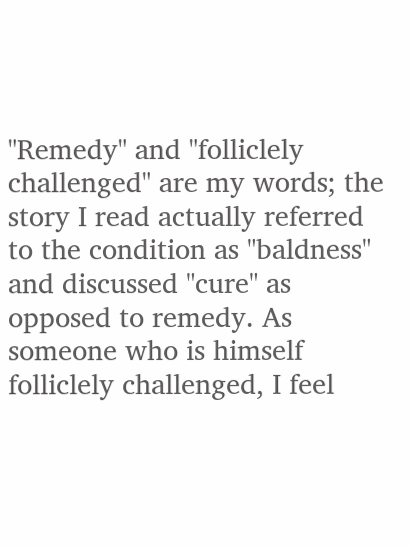"Remedy" and "folliclely challenged" are my words; the story I read actually referred to the condition as "baldness" and discussed "cure" as opposed to remedy. As someone who is himself folliclely challenged, I feel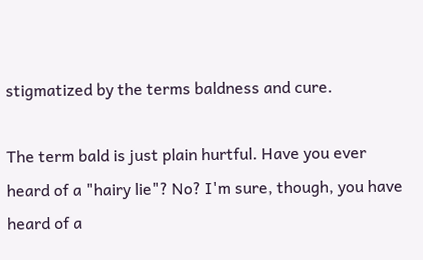stigmatized by the terms baldness and cure.

The term bald is just plain hurtful. Have you ever heard of a "hairy lie"? No? I'm sure, though, you have heard of a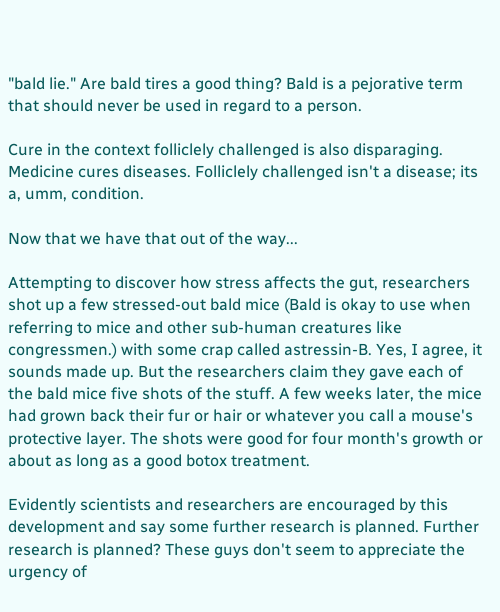"bald lie." Are bald tires a good thing? Bald is a pejorative term that should never be used in regard to a person.

Cure in the context folliclely challenged is also disparaging. Medicine cures diseases. Folliclely challenged isn't a disease; its a, umm, condition.

Now that we have that out of the way...

Attempting to discover how stress affects the gut, researchers shot up a few stressed-out bald mice (Bald is okay to use when referring to mice and other sub-human creatures like congressmen.) with some crap called astressin-B. Yes, I agree, it sounds made up. But the researchers claim they gave each of the bald mice five shots of the stuff. A few weeks later, the mice had grown back their fur or hair or whatever you call a mouse's protective layer. The shots were good for four month's growth or about as long as a good botox treatment.

Evidently scientists and researchers are encouraged by this development and say some further research is planned. Further research is planned? These guys don't seem to appreciate the urgency of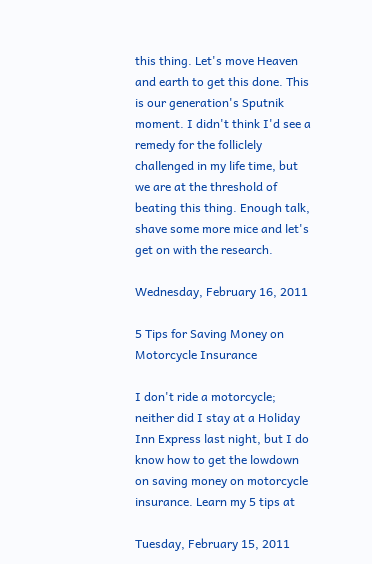this thing. Let's move Heaven and earth to get this done. This is our generation's Sputnik moment. I didn't think I'd see a remedy for the folliclely challenged in my life time, but we are at the threshold of beating this thing. Enough talk, shave some more mice and let's get on with the research.

Wednesday, February 16, 2011

5 Tips for Saving Money on Motorcycle Insurance

I don't ride a motorcycle; neither did I stay at a Holiday Inn Express last night, but I do know how to get the lowdown on saving money on motorcycle insurance. Learn my 5 tips at

Tuesday, February 15, 2011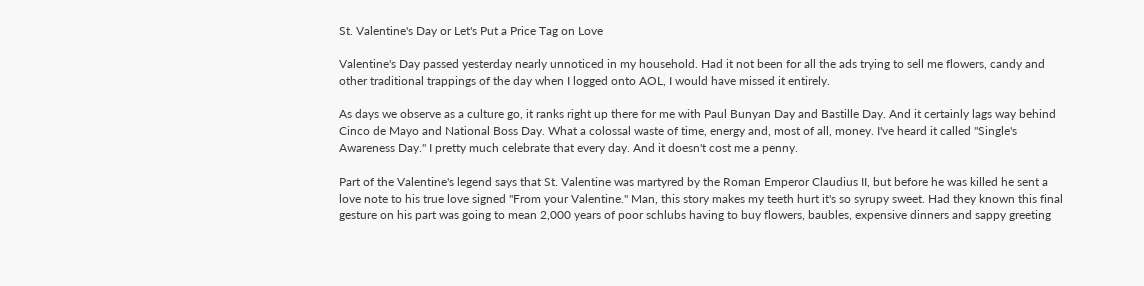St. Valentine's Day or Let's Put a Price Tag on Love

Valentine's Day passed yesterday nearly unnoticed in my household. Had it not been for all the ads trying to sell me flowers, candy and other traditional trappings of the day when I logged onto AOL, I would have missed it entirely.

As days we observe as a culture go, it ranks right up there for me with Paul Bunyan Day and Bastille Day. And it certainly lags way behind Cinco de Mayo and National Boss Day. What a colossal waste of time, energy and, most of all, money. I've heard it called "Single's Awareness Day." I pretty much celebrate that every day. And it doesn't cost me a penny.

Part of the Valentine's legend says that St. Valentine was martyred by the Roman Emperor Claudius II, but before he was killed he sent a love note to his true love signed "From your Valentine." Man, this story makes my teeth hurt it's so syrupy sweet. Had they known this final gesture on his part was going to mean 2,000 years of poor schlubs having to buy flowers, baubles, expensive dinners and sappy greeting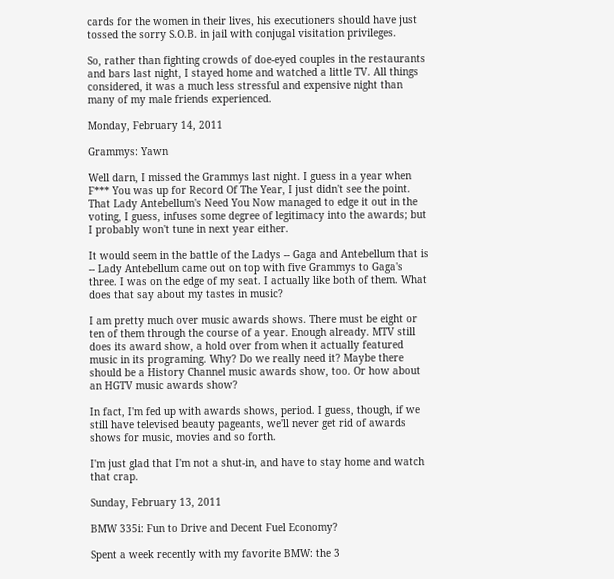cards for the women in their lives, his executioners should have just tossed the sorry S.O.B. in jail with conjugal visitation privileges.

So, rather than fighting crowds of doe-eyed couples in the restaurants and bars last night, I stayed home and watched a little TV. All things considered, it was a much less stressful and expensive night than many of my male friends experienced.

Monday, February 14, 2011

Grammys: Yawn

Well darn, I missed the Grammys last night. I guess in a year when F*** You was up for Record Of The Year, I just didn't see the point. That Lady Antebellum's Need You Now managed to edge it out in the voting, I guess, infuses some degree of legitimacy into the awards; but I probably won't tune in next year either.

It would seem in the battle of the Ladys -- Gaga and Antebellum that is -- Lady Antebellum came out on top with five Grammys to Gaga's three. I was on the edge of my seat. I actually like both of them. What does that say about my tastes in music?

I am pretty much over music awards shows. There must be eight or ten of them through the course of a year. Enough already. MTV still does its award show, a hold over from when it actually featured music in its programing. Why? Do we really need it? Maybe there should be a History Channel music awards show, too. Or how about an HGTV music awards show?

In fact, I'm fed up with awards shows, period. I guess, though, if we still have televised beauty pageants, we'll never get rid of awards shows for music, movies and so forth.

I'm just glad that I'm not a shut-in, and have to stay home and watch that crap.

Sunday, February 13, 2011

BMW 335i: Fun to Drive and Decent Fuel Economy?

Spent a week recently with my favorite BMW: the 3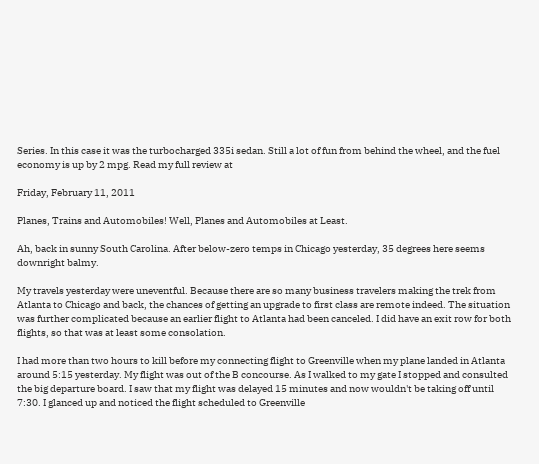Series. In this case it was the turbocharged 335i sedan. Still a lot of fun from behind the wheel, and the fuel economy is up by 2 mpg. Read my full review at

Friday, February 11, 2011

Planes, Trains and Automobiles! Well, Planes and Automobiles at Least.

Ah, back in sunny South Carolina. After below-zero temps in Chicago yesterday, 35 degrees here seems downright balmy.

My travels yesterday were uneventful. Because there are so many business travelers making the trek from Atlanta to Chicago and back, the chances of getting an upgrade to first class are remote indeed. The situation was further complicated because an earlier flight to Atlanta had been canceled. I did have an exit row for both flights, so that was at least some consolation.

I had more than two hours to kill before my connecting flight to Greenville when my plane landed in Atlanta around 5:15 yesterday. My flight was out of the B concourse. As I walked to my gate I stopped and consulted the big departure board. I saw that my flight was delayed 15 minutes and now wouldn't be taking off until 7:30. I glanced up and noticed the flight scheduled to Greenville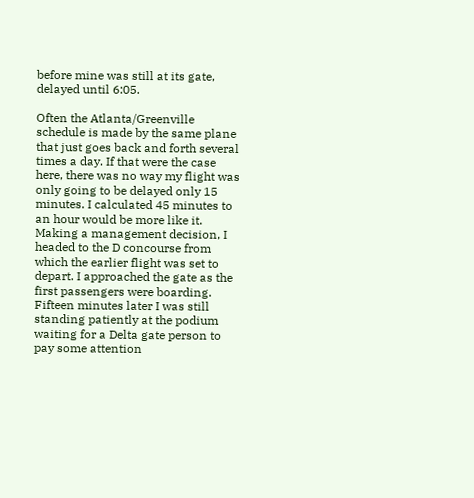before mine was still at its gate, delayed until 6:05.

Often the Atlanta/Greenville schedule is made by the same plane that just goes back and forth several times a day. If that were the case here, there was no way my flight was only going to be delayed only 15 minutes. I calculated 45 minutes to an hour would be more like it. Making a management decision, I headed to the D concourse from which the earlier flight was set to depart. I approached the gate as the first passengers were boarding. Fifteen minutes later I was still standing patiently at the podium waiting for a Delta gate person to pay some attention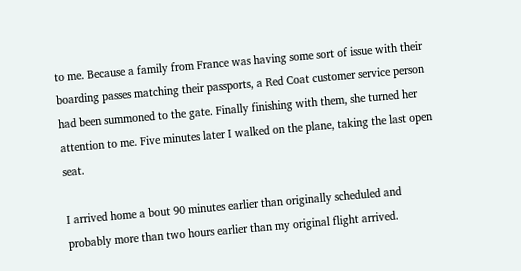to me. Because a family from France was having some sort of issue with their boarding passes matching their passports, a Red Coat customer service person had been summoned to the gate. Finally finishing with them, she turned her attention to me. Five minutes later I walked on the plane, taking the last open seat.

I arrived home a bout 90 minutes earlier than originally scheduled and probably more than two hours earlier than my original flight arrived.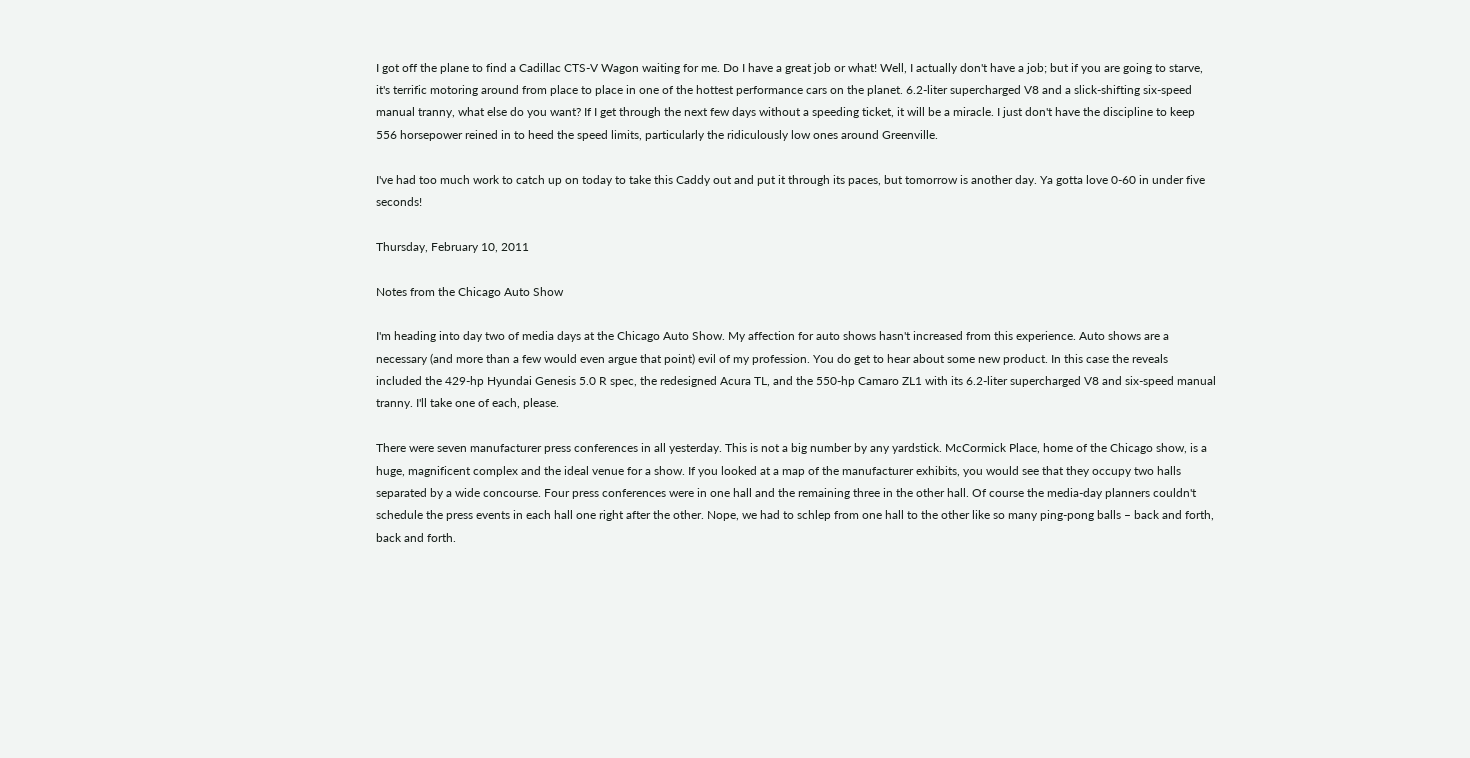I got off the plane to find a Cadillac CTS-V Wagon waiting for me. Do I have a great job or what! Well, I actually don't have a job; but if you are going to starve, it's terrific motoring around from place to place in one of the hottest performance cars on the planet. 6.2-liter supercharged V8 and a slick-shifting six-speed manual tranny, what else do you want? If I get through the next few days without a speeding ticket, it will be a miracle. I just don't have the discipline to keep 556 horsepower reined in to heed the speed limits, particularly the ridiculously low ones around Greenville.

I've had too much work to catch up on today to take this Caddy out and put it through its paces, but tomorrow is another day. Ya gotta love 0-60 in under five seconds!

Thursday, February 10, 2011

Notes from the Chicago Auto Show

I'm heading into day two of media days at the Chicago Auto Show. My affection for auto shows hasn't increased from this experience. Auto shows are a necessary (and more than a few would even argue that point) evil of my profession. You do get to hear about some new product. In this case the reveals included the 429-hp Hyundai Genesis 5.0 R spec, the redesigned Acura TL, and the 550-hp Camaro ZL1 with its 6.2-liter supercharged V8 and six-speed manual tranny. I'll take one of each, please.

There were seven manufacturer press conferences in all yesterday. This is not a big number by any yardstick. McCormick Place, home of the Chicago show, is a huge, magnificent complex and the ideal venue for a show. If you looked at a map of the manufacturer exhibits, you would see that they occupy two halls separated by a wide concourse. Four press conferences were in one hall and the remaining three in the other hall. Of course the media-day planners couldn't schedule the press events in each hall one right after the other. Nope, we had to schlep from one hall to the other like so many ping-pong balls – back and forth, back and forth.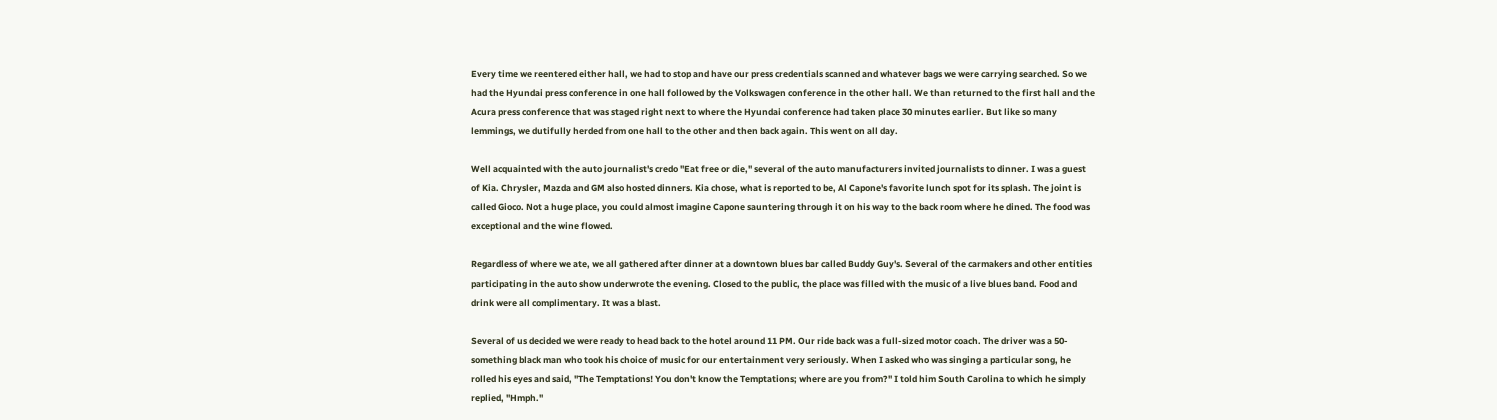Every time we reentered either hall, we had to stop and have our press credentials scanned and whatever bags we were carrying searched. So we had the Hyundai press conference in one hall followed by the Volkswagen conference in the other hall. We than returned to the first hall and the Acura press conference that was staged right next to where the Hyundai conference had taken place 30 minutes earlier. But like so many lemmings, we dutifully herded from one hall to the other and then back again. This went on all day.

Well acquainted with the auto journalist's credo "Eat free or die," several of the auto manufacturers invited journalists to dinner. I was a guest of Kia. Chrysler, Mazda and GM also hosted dinners. Kia chose, what is reported to be, Al Capone's favorite lunch spot for its splash. The joint is called Gioco. Not a huge place, you could almost imagine Capone sauntering through it on his way to the back room where he dined. The food was exceptional and the wine flowed.

Regardless of where we ate, we all gathered after dinner at a downtown blues bar called Buddy Guy's. Several of the carmakers and other entities participating in the auto show underwrote the evening. Closed to the public, the place was filled with the music of a live blues band. Food and drink were all complimentary. It was a blast.

Several of us decided we were ready to head back to the hotel around 11 PM. Our ride back was a full-sized motor coach. The driver was a 50-something black man who took his choice of music for our entertainment very seriously. When I asked who was singing a particular song, he rolled his eyes and said, "The Temptations! You don't know the Temptations; where are you from?" I told him South Carolina to which he simply replied, "Hmph."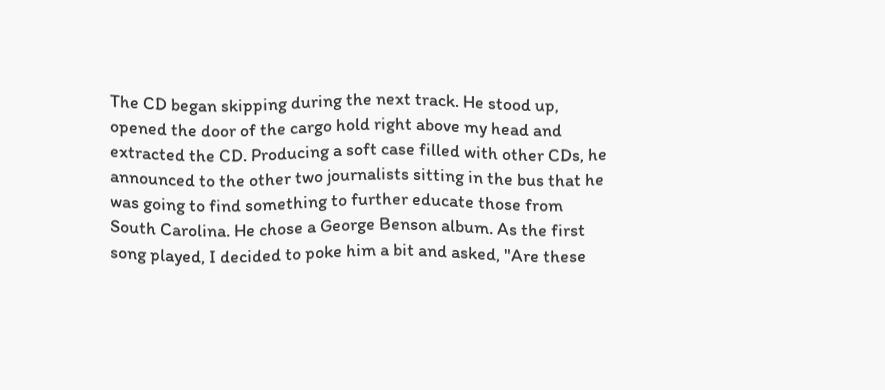The CD began skipping during the next track. He stood up, opened the door of the cargo hold right above my head and extracted the CD. Producing a soft case filled with other CDs, he announced to the other two journalists sitting in the bus that he was going to find something to further educate those from South Carolina. He chose a George Benson album. As the first song played, I decided to poke him a bit and asked, "Are these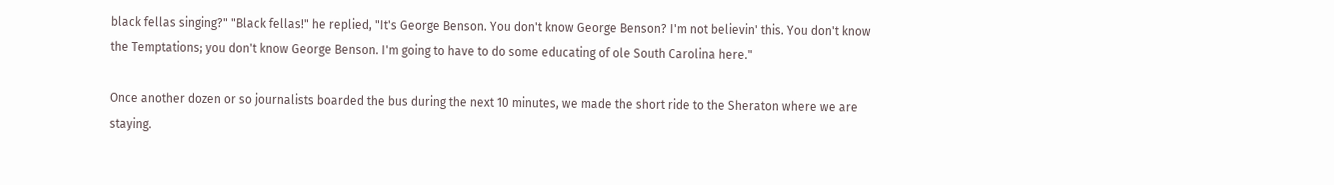black fellas singing?" "Black fellas!" he replied, "It's George Benson. You don't know George Benson? I'm not believin' this. You don't know the Temptations; you don't know George Benson. I'm going to have to do some educating of ole South Carolina here."

Once another dozen or so journalists boarded the bus during the next 10 minutes, we made the short ride to the Sheraton where we are staying.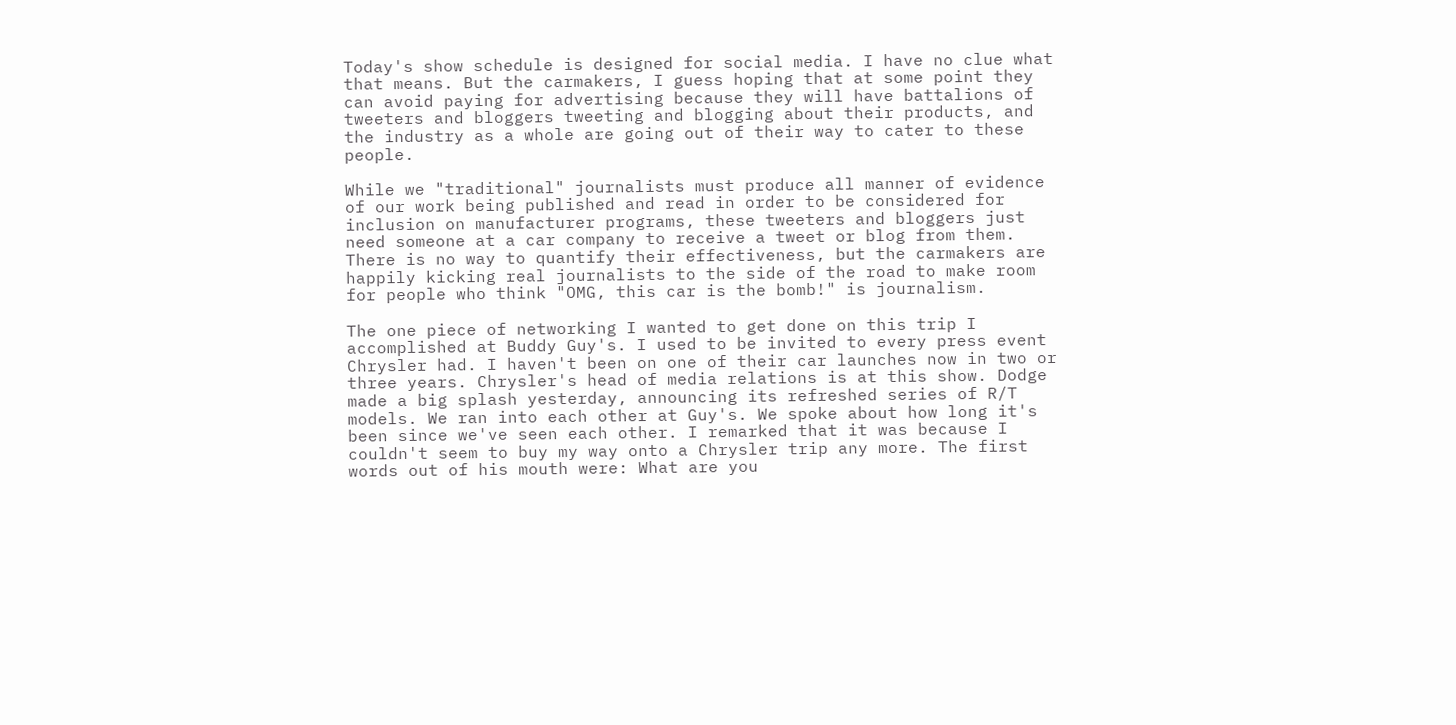Today's show schedule is designed for social media. I have no clue what that means. But the carmakers, I guess hoping that at some point they can avoid paying for advertising because they will have battalions of tweeters and bloggers tweeting and blogging about their products, and the industry as a whole are going out of their way to cater to these people.

While we "traditional" journalists must produce all manner of evidence of our work being published and read in order to be considered for inclusion on manufacturer programs, these tweeters and bloggers just need someone at a car company to receive a tweet or blog from them. There is no way to quantify their effectiveness, but the carmakers are happily kicking real journalists to the side of the road to make room for people who think "OMG, this car is the bomb!" is journalism.

The one piece of networking I wanted to get done on this trip I accomplished at Buddy Guy's. I used to be invited to every press event Chrysler had. I haven't been on one of their car launches now in two or three years. Chrysler's head of media relations is at this show. Dodge made a big splash yesterday, announcing its refreshed series of R/T models. We ran into each other at Guy's. We spoke about how long it's been since we've seen each other. I remarked that it was because I couldn't seem to buy my way onto a Chrysler trip any more. The first words out of his mouth were: What are you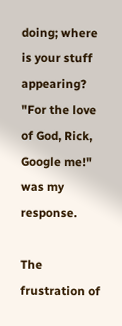doing; where is your stuff appearing? "For the love of God, Rick, Google me!" was my response.

The frustration of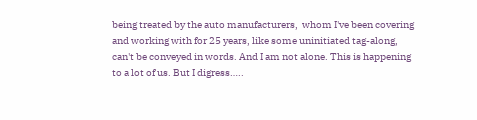being treated by the auto manufacturers,  whom I've been covering and working with for 25 years, like some uninitiated tag-along, can't be conveyed in words. And I am not alone. This is happening to a lot of us. But I digress…..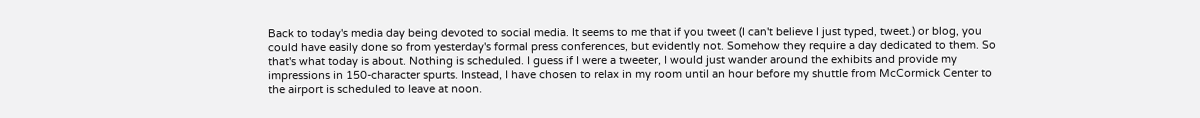Back to today's media day being devoted to social media. It seems to me that if you tweet (I can't believe I just typed, tweet.) or blog, you could have easily done so from yesterday's formal press conferences, but evidently not. Somehow they require a day dedicated to them. So that's what today is about. Nothing is scheduled. I guess if I were a tweeter, I would just wander around the exhibits and provide my impressions in 150-character spurts. Instead, I have chosen to relax in my room until an hour before my shuttle from McCormick Center to the airport is scheduled to leave at noon.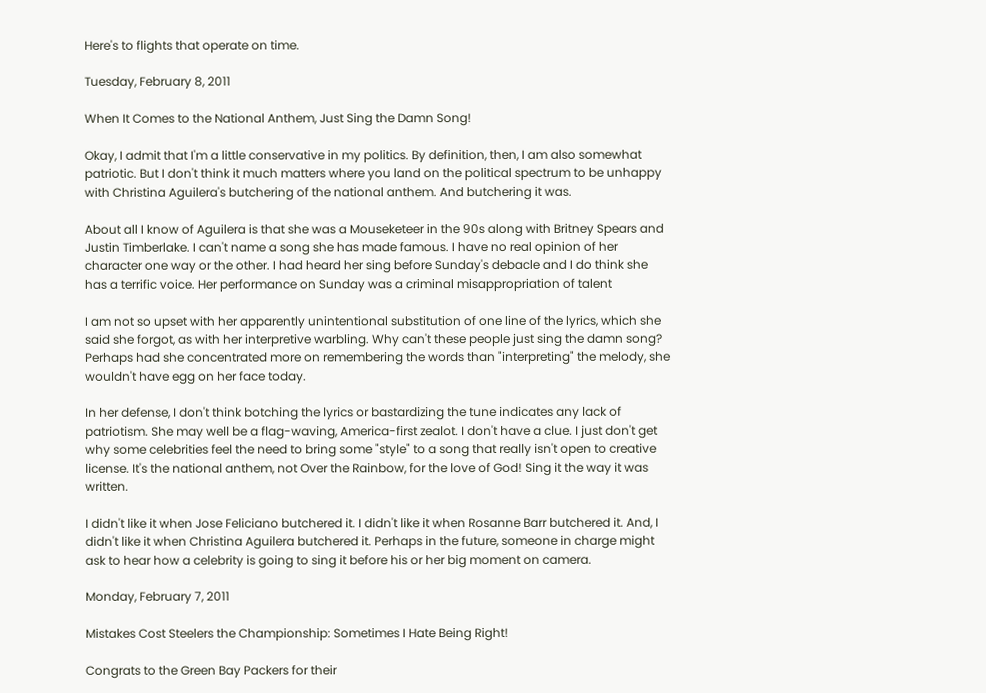Here's to flights that operate on time.

Tuesday, February 8, 2011

When It Comes to the National Anthem, Just Sing the Damn Song!

Okay, I admit that I'm a little conservative in my politics. By definition, then, I am also somewhat patriotic. But I don't think it much matters where you land on the political spectrum to be unhappy with Christina Aguilera's butchering of the national anthem. And butchering it was.

About all I know of Aguilera is that she was a Mouseketeer in the 90s along with Britney Spears and Justin Timberlake. I can't name a song she has made famous. I have no real opinion of her character one way or the other. I had heard her sing before Sunday's debacle and I do think she has a terrific voice. Her performance on Sunday was a criminal misappropriation of talent

I am not so upset with her apparently unintentional substitution of one line of the lyrics, which she said she forgot, as with her interpretive warbling. Why can't these people just sing the damn song? Perhaps had she concentrated more on remembering the words than "interpreting" the melody, she wouldn't have egg on her face today.

In her defense, I don't think botching the lyrics or bastardizing the tune indicates any lack of patriotism. She may well be a flag-waving, America-first zealot. I don't have a clue. I just don't get why some celebrities feel the need to bring some "style" to a song that really isn't open to creative license. It's the national anthem, not Over the Rainbow, for the love of God! Sing it the way it was written.

I didn't like it when Jose Feliciano butchered it. I didn't like it when Rosanne Barr butchered it. And, I didn't like it when Christina Aguilera butchered it. Perhaps in the future, someone in charge might ask to hear how a celebrity is going to sing it before his or her big moment on camera.

Monday, February 7, 2011

Mistakes Cost Steelers the Championship: Sometimes I Hate Being Right!

Congrats to the Green Bay Packers for their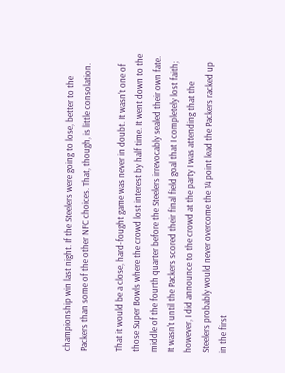championship win last night. If the Steelers were going to lose, better to the Packers than some of the other NFC choices. That, though, is little consolation.

That it would be a close, hard-fought game was never in doubt. It wasn't one of those Super Bowls where the crowd lost interest by half time. It went down to the middle of the fourth quarter before the Steelers irrevocably sealed their own fate. It wasn't until the Packers scored their final field goal that I completely lost faith; however, I did announce to the crowd at the party I was attending that the Steelers probably would never overcome the 14 point lead the Packers racked up in the first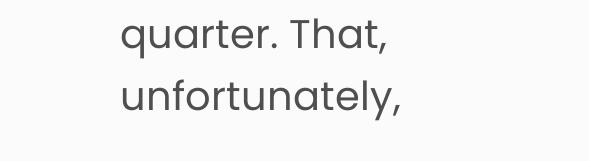quarter. That, unfortunately,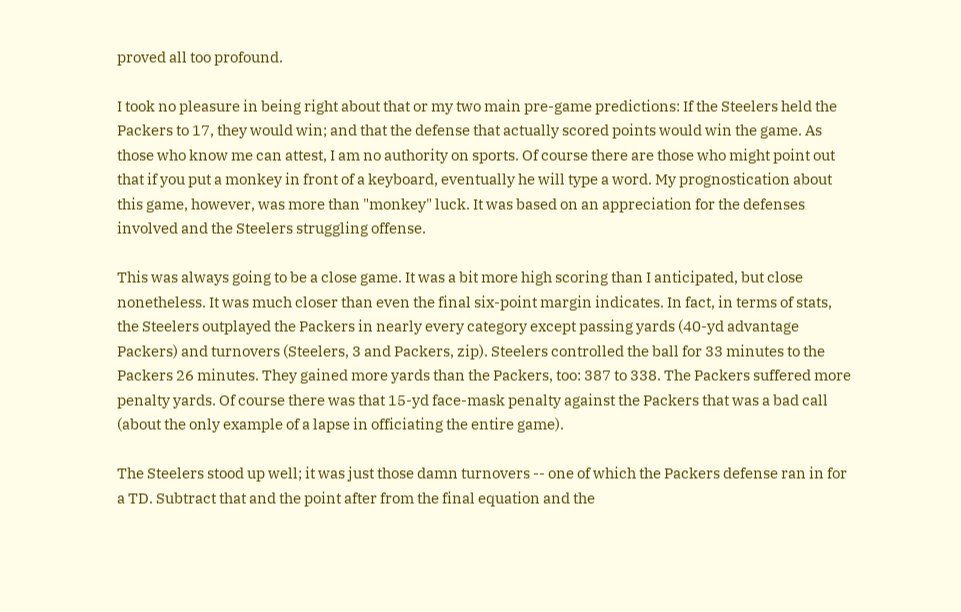proved all too profound.

I took no pleasure in being right about that or my two main pre-game predictions: If the Steelers held the Packers to 17, they would win; and that the defense that actually scored points would win the game. As those who know me can attest, I am no authority on sports. Of course there are those who might point out that if you put a monkey in front of a keyboard, eventually he will type a word. My prognostication about this game, however, was more than "monkey" luck. It was based on an appreciation for the defenses involved and the Steelers struggling offense.

This was always going to be a close game. It was a bit more high scoring than I anticipated, but close nonetheless. It was much closer than even the final six-point margin indicates. In fact, in terms of stats, the Steelers outplayed the Packers in nearly every category except passing yards (40-yd advantage Packers) and turnovers (Steelers, 3 and Packers, zip). Steelers controlled the ball for 33 minutes to the Packers 26 minutes. They gained more yards than the Packers, too: 387 to 338. The Packers suffered more penalty yards. Of course there was that 15-yd face-mask penalty against the Packers that was a bad call (about the only example of a lapse in officiating the entire game).

The Steelers stood up well; it was just those damn turnovers -- one of which the Packers defense ran in for a TD. Subtract that and the point after from the final equation and the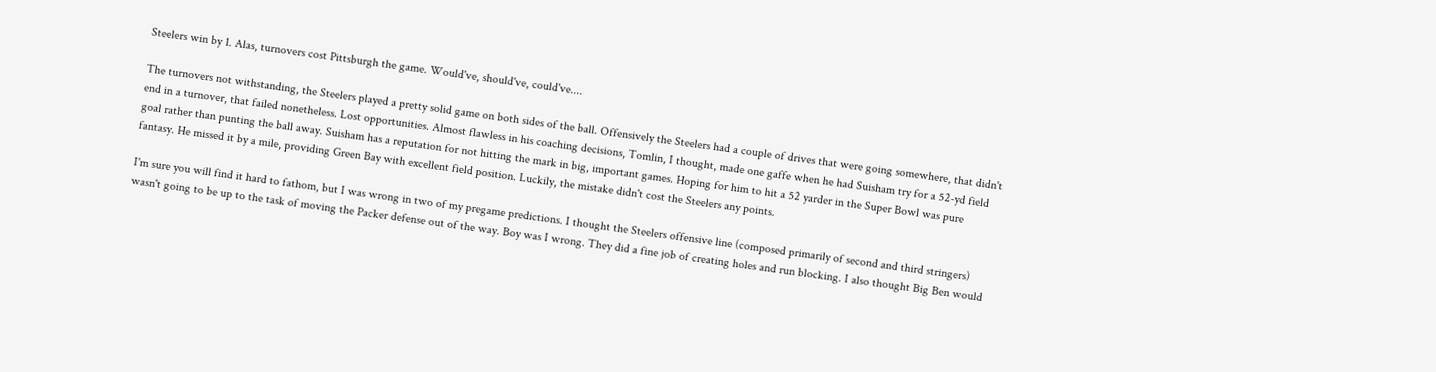Steelers win by 1. Alas, turnovers cost Pittsburgh the game. Would've, should've, could've....

The turnovers not withstanding, the Steelers played a pretty solid game on both sides of the ball. Offensively the Steelers had a couple of drives that were going somewhere, that didn't end in a turnover, that failed nonetheless. Lost opportunities. Almost flawless in his coaching decisions, Tomlin, I thought, made one gaffe when he had Suisham try for a 52-yd field goal rather than punting the ball away. Suisham has a reputation for not hitting the mark in big, important games. Hoping for him to hit a 52 yarder in the Super Bowl was pure fantasy. He missed it by a mile, providing Green Bay with excellent field position. Luckily, the mistake didn't cost the Steelers any points.

I'm sure you will find it hard to fathom, but I was wrong in two of my pregame predictions. I thought the Steelers offensive line (composed primarily of second and third stringers) wasn't going to be up to the task of moving the Packer defense out of the way. Boy was I wrong. They did a fine job of creating holes and run blocking. I also thought Big Ben would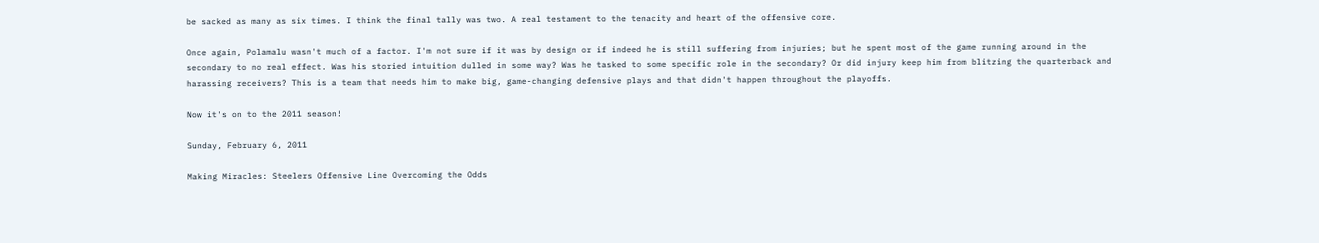be sacked as many as six times. I think the final tally was two. A real testament to the tenacity and heart of the offensive core.

Once again, Polamalu wasn't much of a factor. I'm not sure if it was by design or if indeed he is still suffering from injuries; but he spent most of the game running around in the secondary to no real effect. Was his storied intuition dulled in some way? Was he tasked to some specific role in the secondary? Or did injury keep him from blitzing the quarterback and harassing receivers? This is a team that needs him to make big, game-changing defensive plays and that didn't happen throughout the playoffs.

Now it's on to the 2011 season!

Sunday, February 6, 2011

Making Miracles: Steelers Offensive Line Overcoming the Odds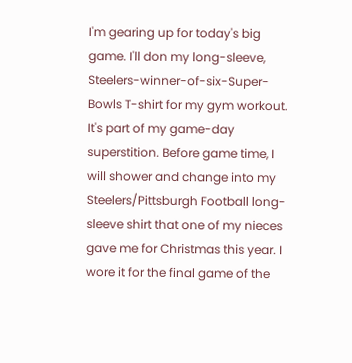I'm gearing up for today's big game. I'll don my long-sleeve, Steelers-winner-of-six-Super-Bowls T-shirt for my gym workout. It's part of my game-day superstition. Before game time, I will shower and change into my Steelers/Pittsburgh Football long-sleeve shirt that one of my nieces gave me for Christmas this year. I wore it for the final game of the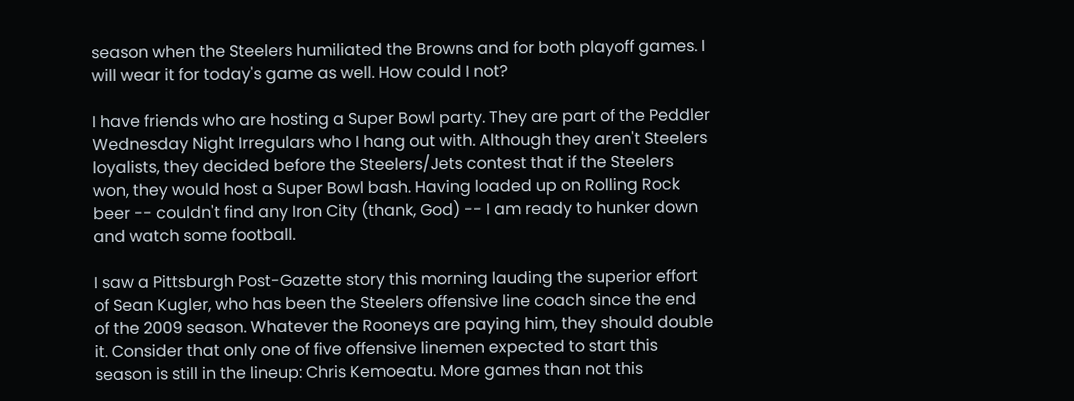season when the Steelers humiliated the Browns and for both playoff games. I will wear it for today's game as well. How could I not?

I have friends who are hosting a Super Bowl party. They are part of the Peddler Wednesday Night Irregulars who I hang out with. Although they aren't Steelers loyalists, they decided before the Steelers/Jets contest that if the Steelers won, they would host a Super Bowl bash. Having loaded up on Rolling Rock beer -- couldn't find any Iron City (thank, God) -- I am ready to hunker down and watch some football.

I saw a Pittsburgh Post-Gazette story this morning lauding the superior effort of Sean Kugler, who has been the Steelers offensive line coach since the end of the 2009 season. Whatever the Rooneys are paying him, they should double it. Consider that only one of five offensive linemen expected to start this season is still in the lineup: Chris Kemoeatu. More games than not this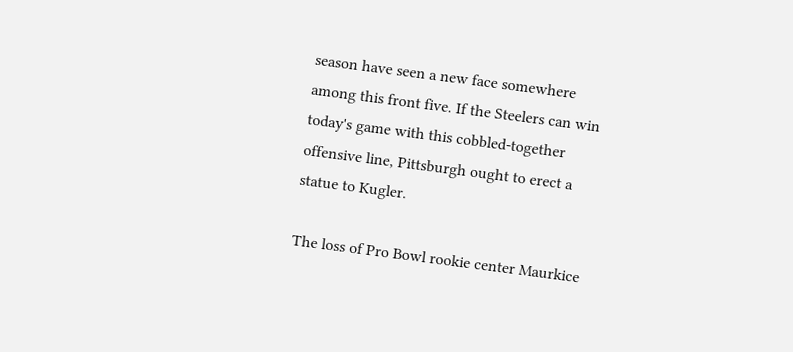season have seen a new face somewhere among this front five. If the Steelers can win today's game with this cobbled-together offensive line, Pittsburgh ought to erect a statue to Kugler.

The loss of Pro Bowl rookie center Maurkice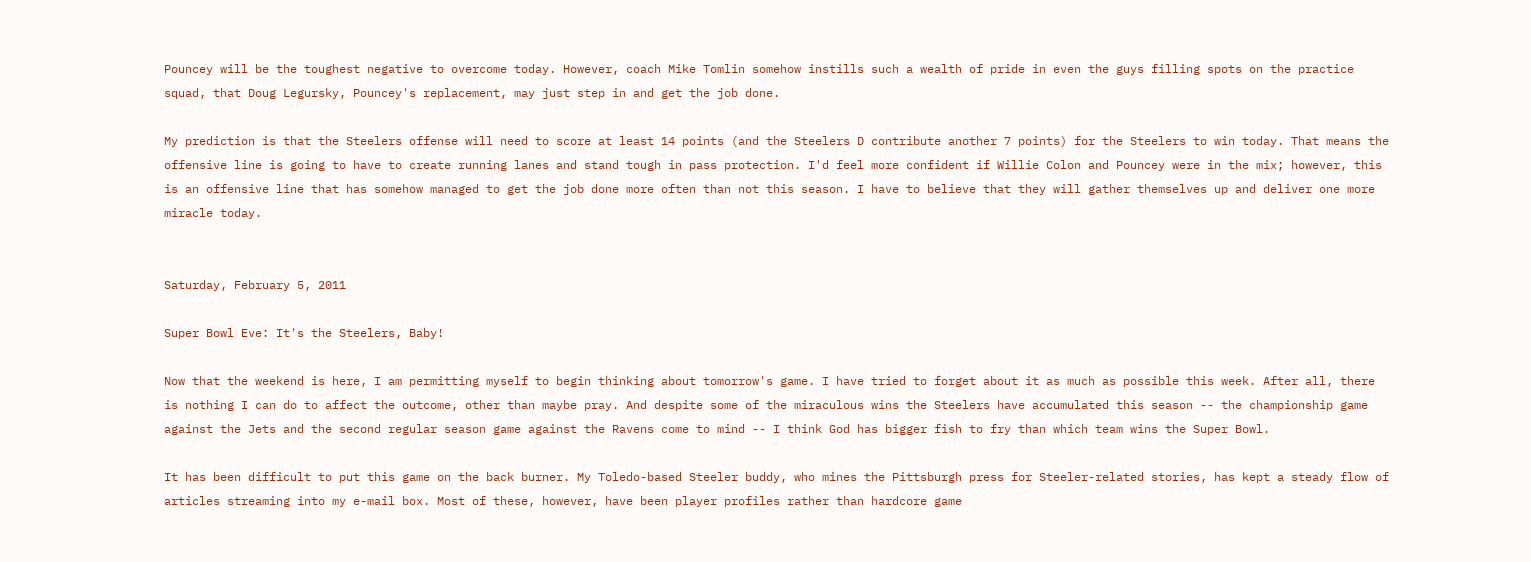Pouncey will be the toughest negative to overcome today. However, coach Mike Tomlin somehow instills such a wealth of pride in even the guys filling spots on the practice squad, that Doug Legursky, Pouncey's replacement, may just step in and get the job done.

My prediction is that the Steelers offense will need to score at least 14 points (and the Steelers D contribute another 7 points) for the Steelers to win today. That means the offensive line is going to have to create running lanes and stand tough in pass protection. I'd feel more confident if Willie Colon and Pouncey were in the mix; however, this is an offensive line that has somehow managed to get the job done more often than not this season. I have to believe that they will gather themselves up and deliver one more miracle today.


Saturday, February 5, 2011

Super Bowl Eve: It's the Steelers, Baby!

Now that the weekend is here, I am permitting myself to begin thinking about tomorrow's game. I have tried to forget about it as much as possible this week. After all, there is nothing I can do to affect the outcome, other than maybe pray. And despite some of the miraculous wins the Steelers have accumulated this season -- the championship game against the Jets and the second regular season game against the Ravens come to mind -- I think God has bigger fish to fry than which team wins the Super Bowl.

It has been difficult to put this game on the back burner. My Toledo-based Steeler buddy, who mines the Pittsburgh press for Steeler-related stories, has kept a steady flow of articles streaming into my e-mail box. Most of these, however, have been player profiles rather than hardcore game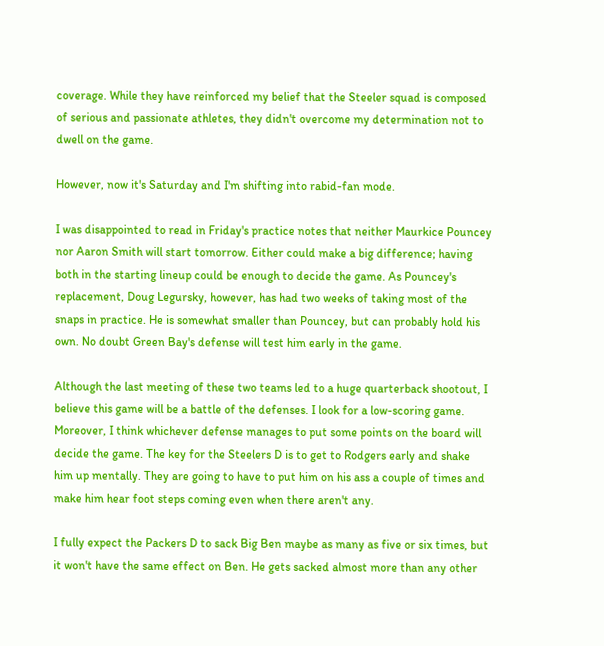coverage. While they have reinforced my belief that the Steeler squad is composed of serious and passionate athletes, they didn't overcome my determination not to dwell on the game.

However, now it's Saturday and I'm shifting into rabid-fan mode.

I was disappointed to read in Friday's practice notes that neither Maurkice Pouncey nor Aaron Smith will start tomorrow. Either could make a big difference; having both in the starting lineup could be enough to decide the game. As Pouncey's replacement, Doug Legursky, however, has had two weeks of taking most of the snaps in practice. He is somewhat smaller than Pouncey, but can probably hold his own. No doubt Green Bay's defense will test him early in the game.

Although the last meeting of these two teams led to a huge quarterback shootout, I believe this game will be a battle of the defenses. I look for a low-scoring game. Moreover, I think whichever defense manages to put some points on the board will decide the game. The key for the Steelers D is to get to Rodgers early and shake him up mentally. They are going to have to put him on his ass a couple of times and make him hear foot steps coming even when there aren't any.

I fully expect the Packers D to sack Big Ben maybe as many as five or six times, but it won't have the same effect on Ben. He gets sacked almost more than any other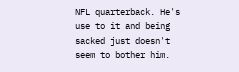NFL quarterback. He's use to it and being sacked just doesn't seem to bother him.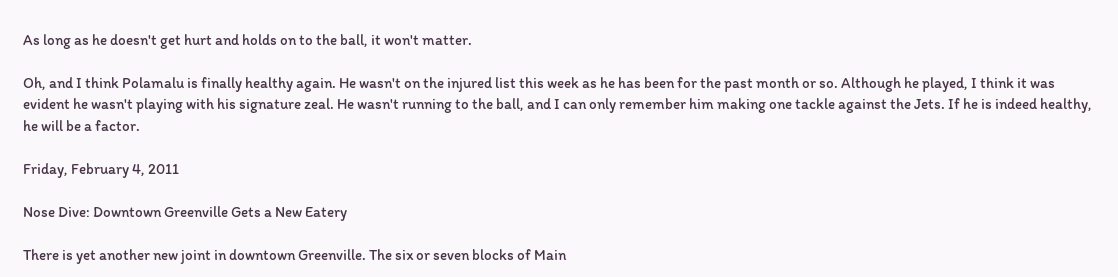As long as he doesn't get hurt and holds on to the ball, it won't matter.

Oh, and I think Polamalu is finally healthy again. He wasn't on the injured list this week as he has been for the past month or so. Although he played, I think it was evident he wasn't playing with his signature zeal. He wasn't running to the ball, and I can only remember him making one tackle against the Jets. If he is indeed healthy, he will be a factor.

Friday, February 4, 2011

Nose Dive: Downtown Greenville Gets a New Eatery

There is yet another new joint in downtown Greenville. The six or seven blocks of Main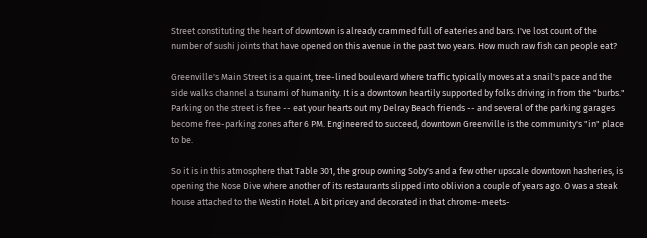Street constituting the heart of downtown is already crammed full of eateries and bars. I've lost count of the number of sushi joints that have opened on this avenue in the past two years. How much raw fish can people eat?

Greenville's Main Street is a quaint, tree-lined boulevard where traffic typically moves at a snail's pace and the side walks channel a tsunami of humanity. It is a downtown heartily supported by folks driving in from the "burbs." Parking on the street is free -- eat your hearts out my Delray Beach friends -- and several of the parking garages become free-parking zones after 6 PM. Engineered to succeed, downtown Greenville is the community's "in" place to be.

So it is in this atmosphere that Table 301, the group owning Soby's and a few other upscale downtown hasheries, is opening the Nose Dive where another of its restaurants slipped into oblivion a couple of years ago. O was a steak house attached to the Westin Hotel. A bit pricey and decorated in that chrome-meets-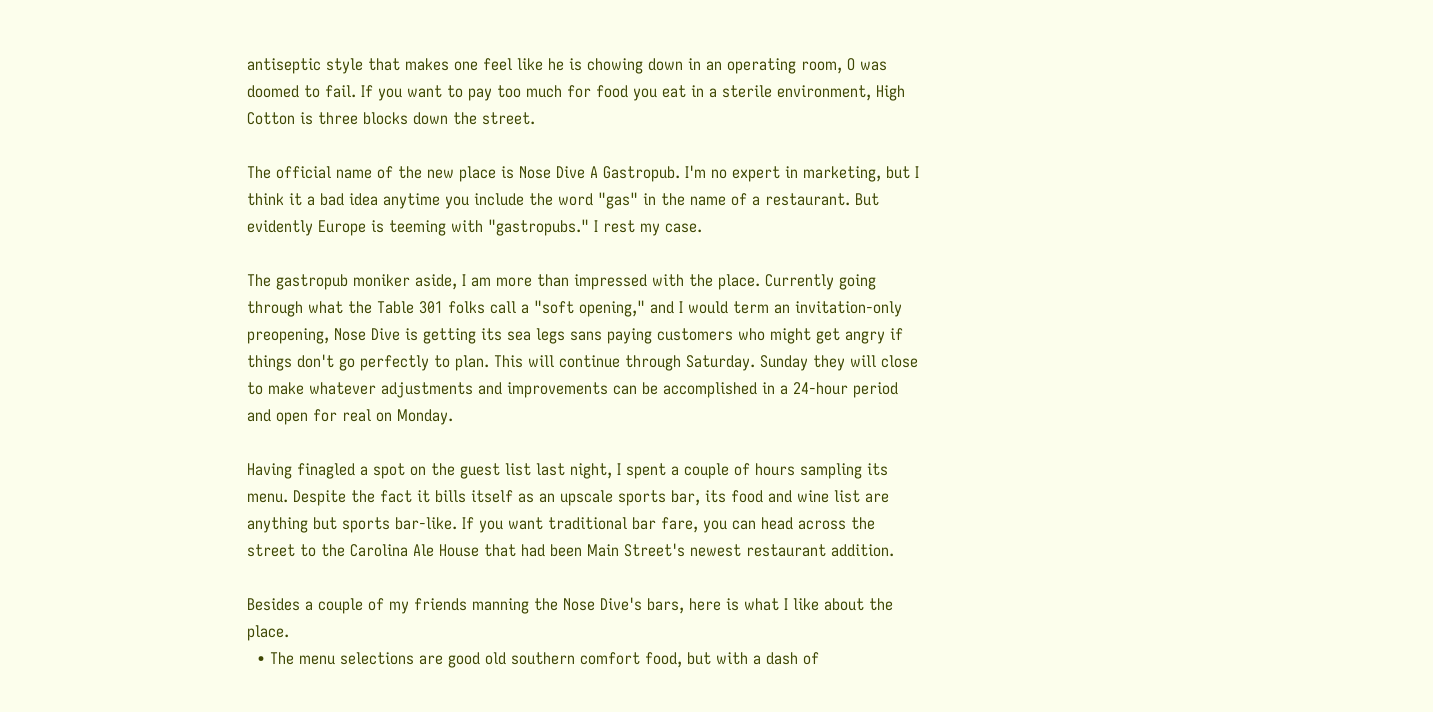antiseptic style that makes one feel like he is chowing down in an operating room, O was doomed to fail. If you want to pay too much for food you eat in a sterile environment, High Cotton is three blocks down the street.

The official name of the new place is Nose Dive A Gastropub. I'm no expert in marketing, but I think it a bad idea anytime you include the word "gas" in the name of a restaurant. But evidently Europe is teeming with "gastropubs." I rest my case.

The gastropub moniker aside, I am more than impressed with the place. Currently going through what the Table 301 folks call a "soft opening," and I would term an invitation-only preopening, Nose Dive is getting its sea legs sans paying customers who might get angry if things don't go perfectly to plan. This will continue through Saturday. Sunday they will close to make whatever adjustments and improvements can be accomplished in a 24-hour period and open for real on Monday.

Having finagled a spot on the guest list last night, I spent a couple of hours sampling its menu. Despite the fact it bills itself as an upscale sports bar, its food and wine list are anything but sports bar-like. If you want traditional bar fare, you can head across the street to the Carolina Ale House that had been Main Street's newest restaurant addition.

Besides a couple of my friends manning the Nose Dive's bars, here is what I like about the place.
  • The menu selections are good old southern comfort food, but with a dash of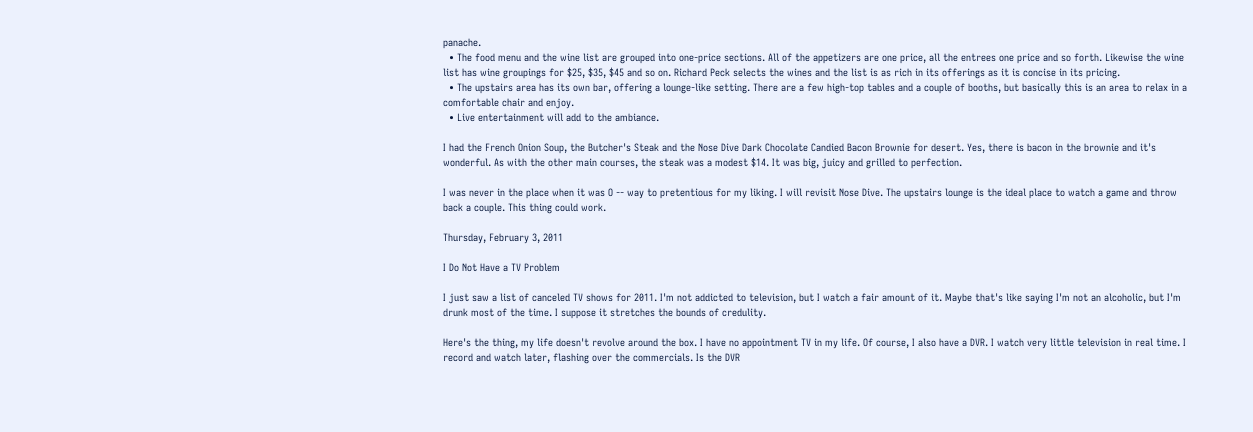panache.
  • The food menu and the wine list are grouped into one-price sections. All of the appetizers are one price, all the entrees one price and so forth. Likewise the wine list has wine groupings for $25, $35, $45 and so on. Richard Peck selects the wines and the list is as rich in its offerings as it is concise in its pricing.
  • The upstairs area has its own bar, offering a lounge-like setting. There are a few high-top tables and a couple of booths, but basically this is an area to relax in a comfortable chair and enjoy.
  • Live entertainment will add to the ambiance.

I had the French Onion Soup, the Butcher's Steak and the Nose Dive Dark Chocolate Candied Bacon Brownie for desert. Yes, there is bacon in the brownie and it's wonderful. As with the other main courses, the steak was a modest $14. It was big, juicy and grilled to perfection.

I was never in the place when it was O -- way to pretentious for my liking. I will revisit Nose Dive. The upstairs lounge is the ideal place to watch a game and throw back a couple. This thing could work.

Thursday, February 3, 2011

I Do Not Have a TV Problem

I just saw a list of canceled TV shows for 2011. I'm not addicted to television, but I watch a fair amount of it. Maybe that's like saying I'm not an alcoholic, but I'm drunk most of the time. I suppose it stretches the bounds of credulity.

Here's the thing, my life doesn't revolve around the box. I have no appointment TV in my life. Of course, I also have a DVR. I watch very little television in real time. I record and watch later, flashing over the commercials. Is the DVR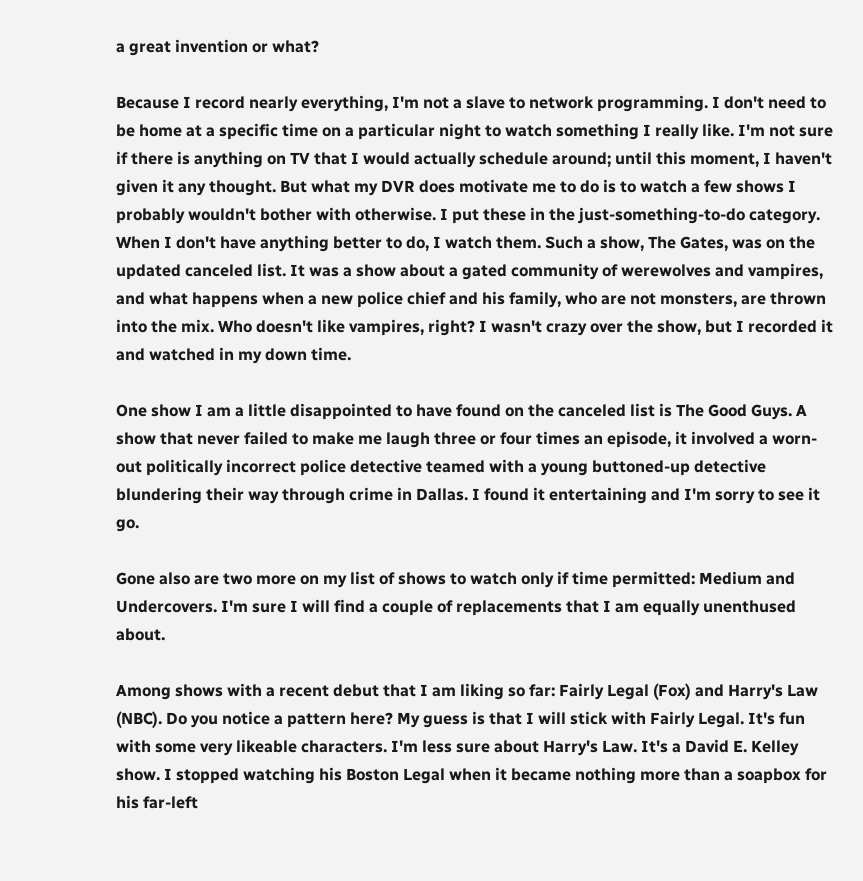a great invention or what?

Because I record nearly everything, I'm not a slave to network programming. I don't need to be home at a specific time on a particular night to watch something I really like. I'm not sure if there is anything on TV that I would actually schedule around; until this moment, I haven't given it any thought. But what my DVR does motivate me to do is to watch a few shows I probably wouldn't bother with otherwise. I put these in the just-something-to-do category. When I don't have anything better to do, I watch them. Such a show, The Gates, was on the updated canceled list. It was a show about a gated community of werewolves and vampires, and what happens when a new police chief and his family, who are not monsters, are thrown into the mix. Who doesn't like vampires, right? I wasn't crazy over the show, but I recorded it and watched in my down time.

One show I am a little disappointed to have found on the canceled list is The Good Guys. A show that never failed to make me laugh three or four times an episode, it involved a worn-out politically incorrect police detective teamed with a young buttoned-up detective blundering their way through crime in Dallas. I found it entertaining and I'm sorry to see it go.

Gone also are two more on my list of shows to watch only if time permitted: Medium and Undercovers. I'm sure I will find a couple of replacements that I am equally unenthused about.

Among shows with a recent debut that I am liking so far: Fairly Legal (Fox) and Harry's Law (NBC). Do you notice a pattern here? My guess is that I will stick with Fairly Legal. It's fun with some very likeable characters. I'm less sure about Harry's Law. It's a David E. Kelley show. I stopped watching his Boston Legal when it became nothing more than a soapbox for his far-left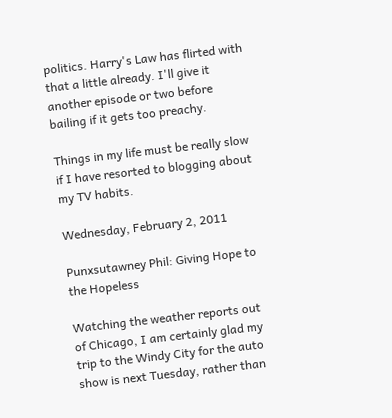politics. Harry's Law has flirted with that a little already. I'll give it another episode or two before bailing if it gets too preachy.

Things in my life must be really slow if I have resorted to blogging about my TV habits.

Wednesday, February 2, 2011

Punxsutawney Phil: Giving Hope to the Hopeless

Watching the weather reports out of Chicago, I am certainly glad my trip to the Windy City for the auto show is next Tuesday, rather than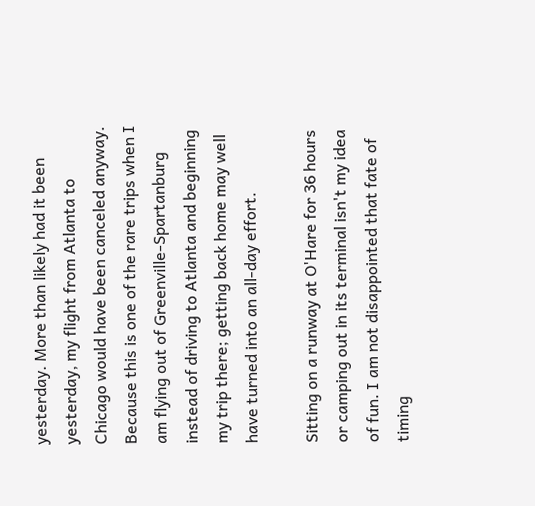yesterday. More than likely had it been yesterday, my flight from Atlanta to Chicago would have been canceled anyway. Because this is one of the rare trips when I am flying out of Greenville-Spartanburg instead of driving to Atlanta and beginning my trip there; getting back home may well have turned into an all-day effort.

Sitting on a runway at O'Hare for 36 hours or camping out in its terminal isn't my idea of fun. I am not disappointed that fate of timing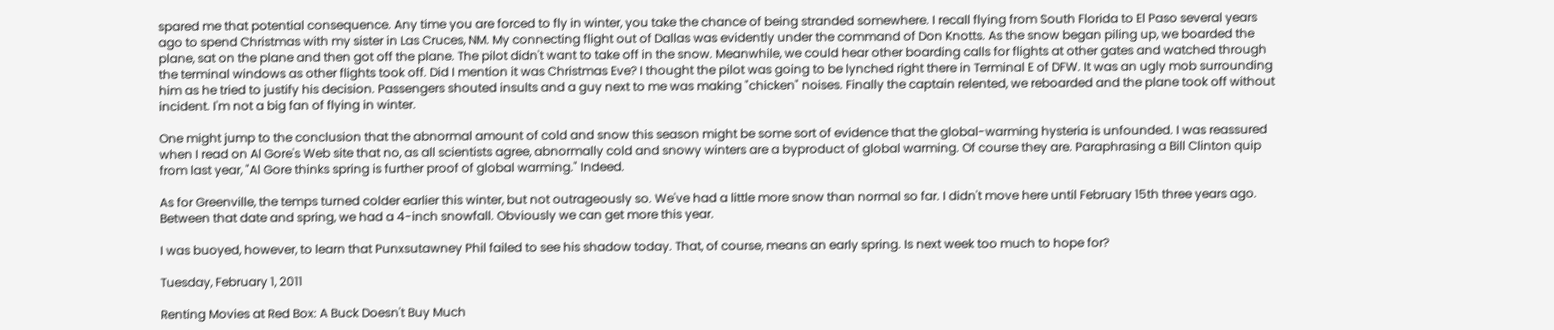spared me that potential consequence. Any time you are forced to fly in winter, you take the chance of being stranded somewhere. I recall flying from South Florida to El Paso several years ago to spend Christmas with my sister in Las Cruces, NM. My connecting flight out of Dallas was evidently under the command of Don Knotts. As the snow began piling up, we boarded the plane, sat on the plane and then got off the plane. The pilot didn't want to take off in the snow. Meanwhile, we could hear other boarding calls for flights at other gates and watched through the terminal windows as other flights took off. Did I mention it was Christmas Eve? I thought the pilot was going to be lynched right there in Terminal E of DFW. It was an ugly mob surrounding him as he tried to justify his decision. Passengers shouted insults and a guy next to me was making "chicken" noises. Finally the captain relented, we reboarded and the plane took off without incident. I'm not a big fan of flying in winter.

One might jump to the conclusion that the abnormal amount of cold and snow this season might be some sort of evidence that the global-warming hysteria is unfounded. I was reassured when I read on Al Gore's Web site that no, as all scientists agree, abnormally cold and snowy winters are a byproduct of global warming. Of course they are. Paraphrasing a Bill Clinton quip from last year, "Al Gore thinks spring is further proof of global warming." Indeed.

As for Greenville, the temps turned colder earlier this winter, but not outrageously so. We've had a little more snow than normal so far. I didn't move here until February 15th three years ago. Between that date and spring, we had a 4-inch snowfall. Obviously we can get more this year.

I was buoyed, however, to learn that Punxsutawney Phil failed to see his shadow today. That, of course, means an early spring. Is next week too much to hope for?

Tuesday, February 1, 2011

Renting Movies at Red Box: A Buck Doesn't Buy Much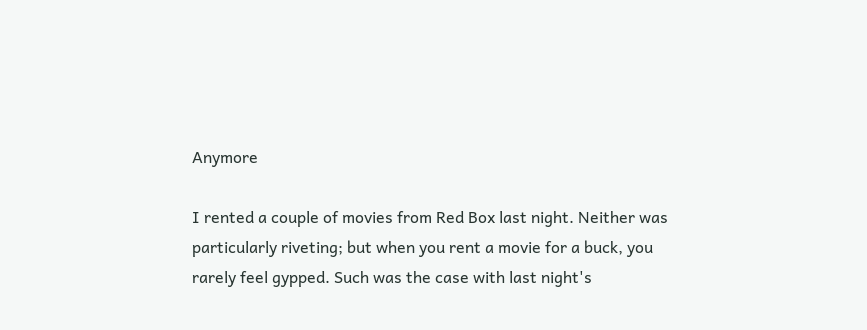Anymore

I rented a couple of movies from Red Box last night. Neither was particularly riveting; but when you rent a movie for a buck, you rarely feel gypped. Such was the case with last night's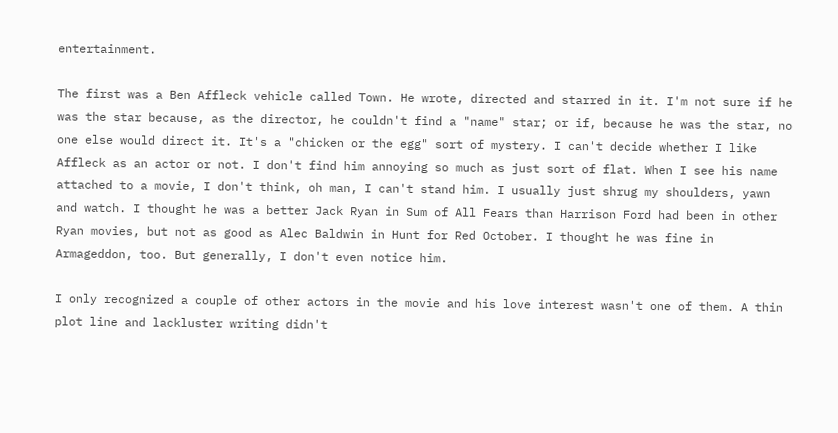entertainment.

The first was a Ben Affleck vehicle called Town. He wrote, directed and starred in it. I'm not sure if he was the star because, as the director, he couldn't find a "name" star; or if, because he was the star, no one else would direct it. It's a "chicken or the egg" sort of mystery. I can't decide whether I like Affleck as an actor or not. I don't find him annoying so much as just sort of flat. When I see his name attached to a movie, I don't think, oh man, I can't stand him. I usually just shrug my shoulders, yawn and watch. I thought he was a better Jack Ryan in Sum of All Fears than Harrison Ford had been in other Ryan movies, but not as good as Alec Baldwin in Hunt for Red October. I thought he was fine in Armageddon, too. But generally, I don't even notice him.

I only recognized a couple of other actors in the movie and his love interest wasn't one of them. A thin plot line and lackluster writing didn't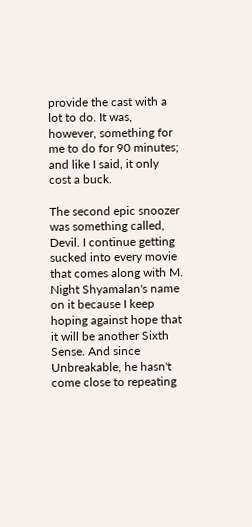provide the cast with a lot to do. It was, however, something for me to do for 90 minutes; and like I said, it only cost a buck.

The second epic snoozer was something called, Devil. I continue getting sucked into every movie that comes along with M. Night Shyamalan's name on it because I keep hoping against hope that it will be another Sixth Sense. And since Unbreakable, he hasn't come close to repeating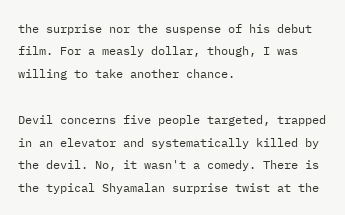the surprise nor the suspense of his debut film. For a measly dollar, though, I was willing to take another chance.

Devil concerns five people targeted, trapped in an elevator and systematically killed by the devil. No, it wasn't a comedy. There is the typical Shyamalan surprise twist at the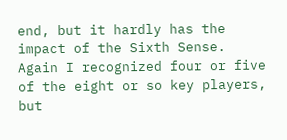end, but it hardly has the impact of the Sixth Sense. Again I recognized four or five of the eight or so key players, but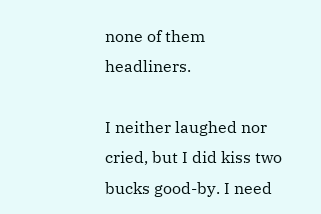none of them headliners.

I neither laughed nor cried, but I did kiss two bucks good-by. I need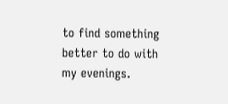to find something better to do with my evenings.